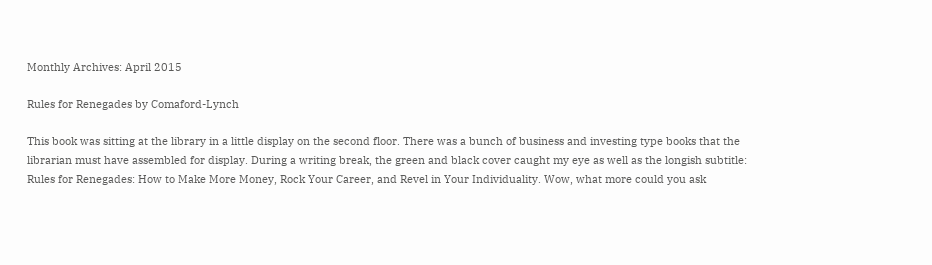Monthly Archives: April 2015

Rules for Renegades by Comaford-Lynch

This book was sitting at the library in a little display on the second floor. There was a bunch of business and investing type books that the librarian must have assembled for display. During a writing break, the green and black cover caught my eye as well as the longish subtitle: Rules for Renegades: How to Make More Money, Rock Your Career, and Revel in Your Individuality. Wow, what more could you ask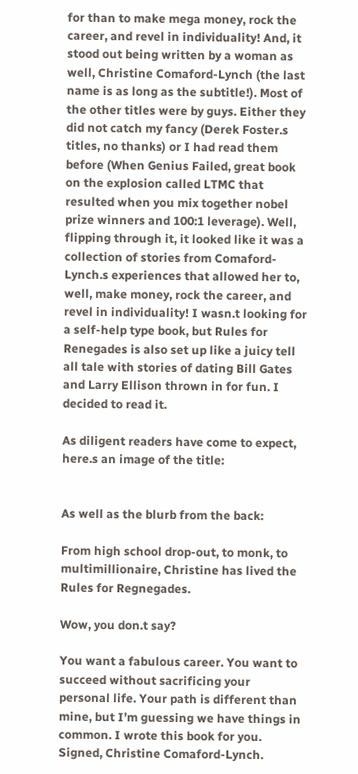for than to make mega money, rock the career, and revel in individuality! And, it stood out being written by a woman as well, Christine Comaford-Lynch (the last name is as long as the subtitle!). Most of the other titles were by guys. Either they did not catch my fancy (Derek Foster.s titles, no thanks) or I had read them before (When Genius Failed, great book on the explosion called LTMC that resulted when you mix together nobel prize winners and 100:1 leverage). Well, flipping through it, it looked like it was a collection of stories from Comaford-Lynch.s experiences that allowed her to, well, make money, rock the career, and revel in individuality! I wasn.t looking for a self-help type book, but Rules for Renegades is also set up like a juicy tell all tale with stories of dating Bill Gates and Larry Ellison thrown in for fun. I decided to read it.

As diligent readers have come to expect, here.s an image of the title:


As well as the blurb from the back:

From high school drop-out, to monk, to multimillionaire, Christine has lived the Rules for Regnegades.

Wow, you don.t say?

You want a fabulous career. You want to succeed without sacrificing your personal life. Your path is different than mine, but I’m guessing we have things in common. I wrote this book for you. Signed, Christine Comaford-Lynch.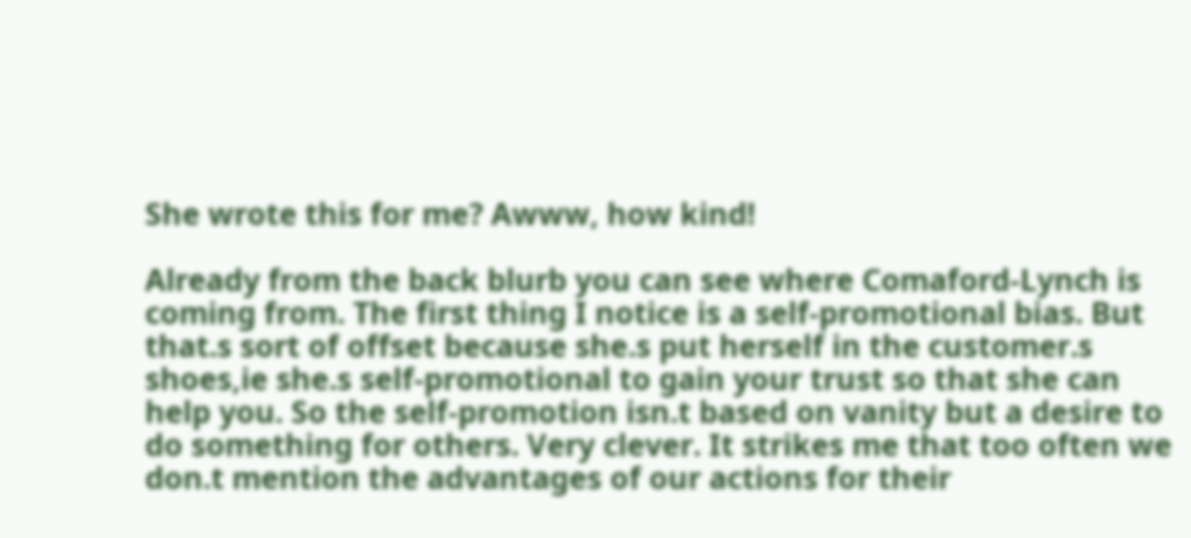She wrote this for me? Awww, how kind!

Already from the back blurb you can see where Comaford-Lynch is coming from. The first thing I notice is a self-promotional bias. But that.s sort of offset because she.s put herself in the customer.s shoes,ie she.s self-promotional to gain your trust so that she can help you. So the self-promotion isn.t based on vanity but a desire to do something for others. Very clever. It strikes me that too often we don.t mention the advantages of our actions for their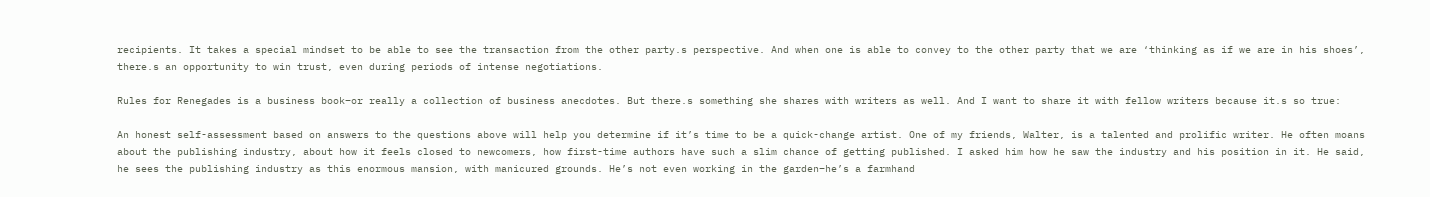recipients. It takes a special mindset to be able to see the transaction from the other party.s perspective. And when one is able to convey to the other party that we are ‘thinking as if we are in his shoes’, there.s an opportunity to win trust, even during periods of intense negotiations.

Rules for Renegades is a business book–or really a collection of business anecdotes. But there.s something she shares with writers as well. And I want to share it with fellow writers because it.s so true:

An honest self-assessment based on answers to the questions above will help you determine if it’s time to be a quick-change artist. One of my friends, Walter, is a talented and prolific writer. He often moans about the publishing industry, about how it feels closed to newcomers, how first-time authors have such a slim chance of getting published. I asked him how he saw the industry and his position in it. He said, he sees the publishing industry as this enormous mansion, with manicured grounds. He’s not even working in the garden–he’s a farmhand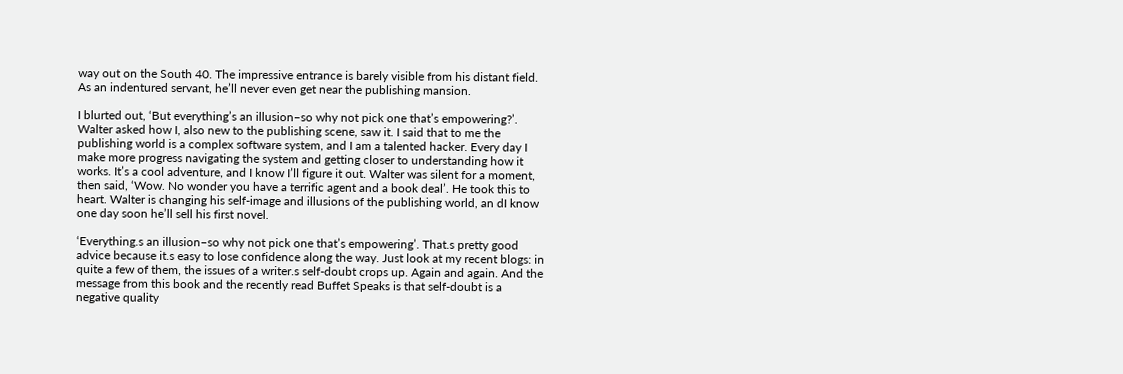way out on the South 40. The impressive entrance is barely visible from his distant field. As an indentured servant, he’ll never even get near the publishing mansion.

I blurted out, ‘But everything’s an illusion–so why not pick one that’s empowering?’. Walter asked how I, also new to the publishing scene, saw it. I said that to me the publishing world is a complex software system, and I am a talented hacker. Every day I make more progress navigating the system and getting closer to understanding how it works. It’s a cool adventure, and I know I’ll figure it out. Walter was silent for a moment, then said, ‘Wow. No wonder you have a terrific agent and a book deal’. He took this to heart. Walter is changing his self-image and illusions of the publishing world, an dI know one day soon he’ll sell his first novel.

‘Everything.s an illusion–so why not pick one that’s empowering’. That.s pretty good advice because it.s easy to lose confidence along the way. Just look at my recent blogs: in quite a few of them, the issues of a writer.s self-doubt crops up. Again and again. And the message from this book and the recently read Buffet Speaks is that self-doubt is a negative quality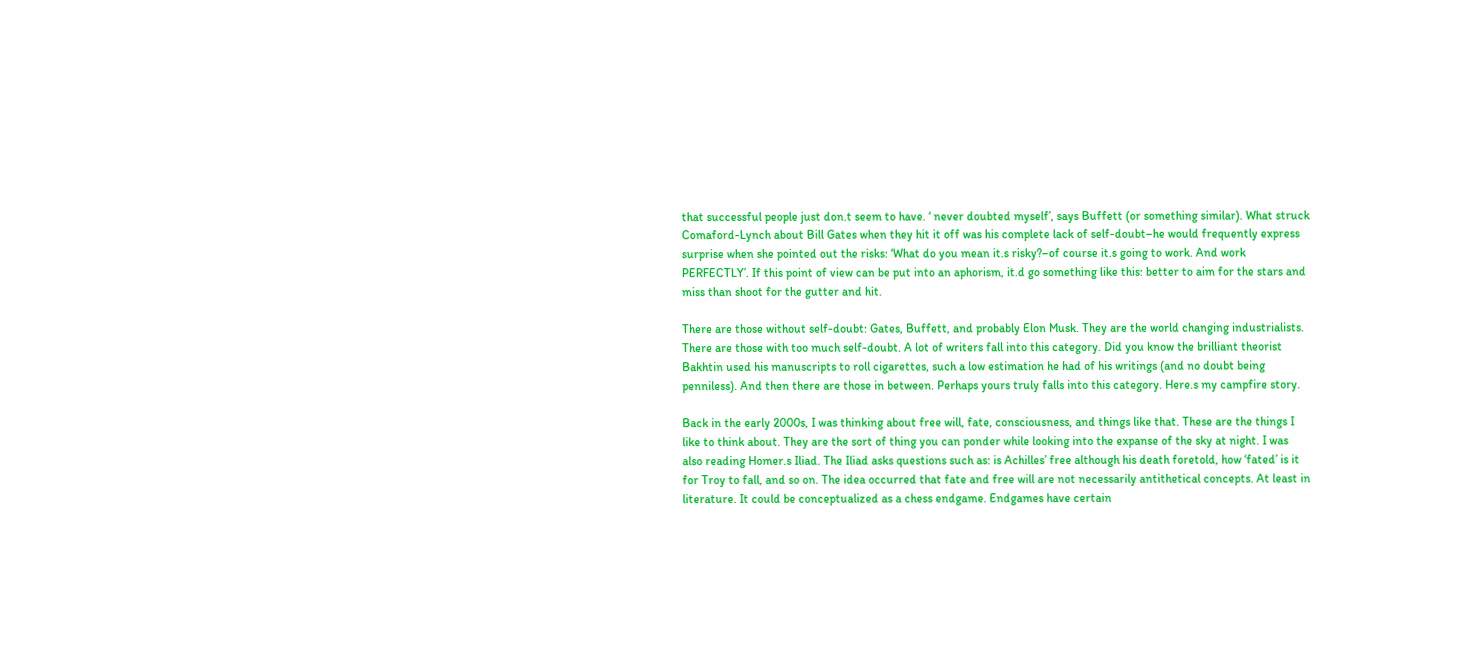that successful people just don.t seem to have. ‘ never doubted myself’, says Buffett (or something similar). What struck Comaford-Lynch about Bill Gates when they hit it off was his complete lack of self-doubt–he would frequently express surprise when she pointed out the risks: ‘What do you mean it.s risky?–of course it.s going to work. And work PERFECTLY’. If this point of view can be put into an aphorism, it.d go something like this: better to aim for the stars and miss than shoot for the gutter and hit.

There are those without self-doubt: Gates, Buffett, and probably Elon Musk. They are the world changing industrialists. There are those with too much self-doubt. A lot of writers fall into this category. Did you know the brilliant theorist Bakhtin used his manuscripts to roll cigarettes, such a low estimation he had of his writings (and no doubt being penniless). And then there are those in between. Perhaps yours truly falls into this category. Here.s my campfire story.

Back in the early 2000s, I was thinking about free will, fate, consciousness, and things like that. These are the things I like to think about. They are the sort of thing you can ponder while looking into the expanse of the sky at night. I was also reading Homer.s Iliad. The Iliad asks questions such as: is Achilles’ free although his death foretold, how ‘fated’ is it for Troy to fall, and so on. The idea occurred that fate and free will are not necessarily antithetical concepts. At least in literature. It could be conceptualized as a chess endgame. Endgames have certain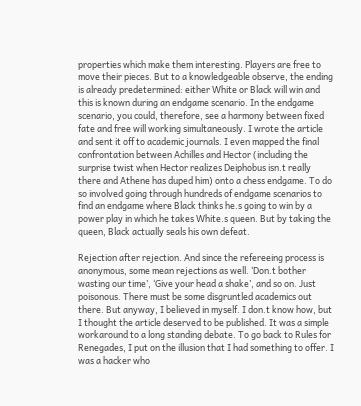properties which make them interesting. Players are free to move their pieces. But to a knowledgeable observe, the ending is already predetermined: either White or Black will win and this is known during an endgame scenario. In the endgame scenario, you could, therefore, see a harmony between fixed fate and free will working simultaneously. I wrote the article and sent it off to academic journals. I even mapped the final confrontation between Achilles and Hector (including the surprise twist when Hector realizes Deiphobus isn.t really there and Athene has duped him) onto a chess endgame. To do so involved going through hundreds of endgame scenarios to find an endgame where Black thinks he.s going to win by a power play in which he takes White.s queen. But by taking the queen, Black actually seals his own defeat.

Rejection after rejection. And since the refereeing process is anonymous, some mean rejections as well. ‘Don.t bother wasting our time’, ‘Give your head a shake’, and so on. Just poisonous. There must be some disgruntled academics out there. But anyway, I believed in myself. I don.t know how, but I thought the article deserved to be published. It was a simple workaround to a long standing debate. To go back to Rules for Renegades, I put on the illusion that I had something to offer. I was a hacker who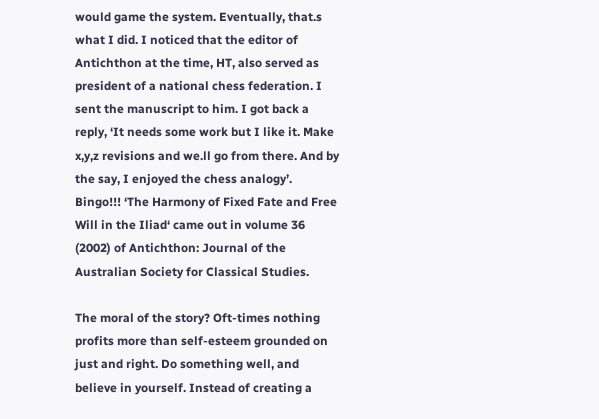would game the system. Eventually, that.s what I did. I noticed that the editor of Antichthon at the time, HT, also served as president of a national chess federation. I sent the manuscript to him. I got back a reply, ‘It needs some work but I like it. Make x,y,z revisions and we.ll go from there. And by the say, I enjoyed the chess analogy’. Bingo!!! ‘The Harmony of Fixed Fate and Free Will in the Iliad‘ came out in volume 36 (2002) of Antichthon: Journal of the Australian Society for Classical Studies.

The moral of the story? Oft-times nothing profits more than self-esteem grounded on just and right. Do something well, and believe in yourself. Instead of creating a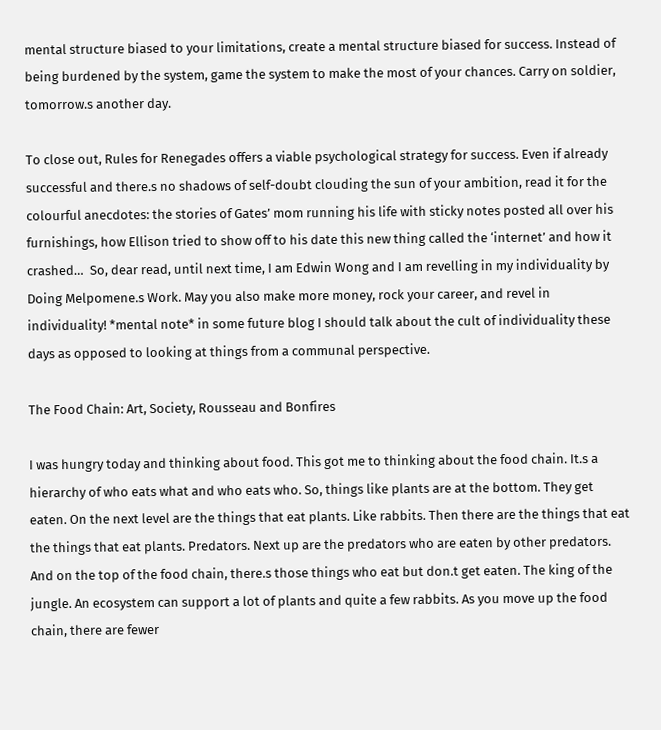mental structure biased to your limitations, create a mental structure biased for success. Instead of being burdened by the system, game the system to make the most of your chances. Carry on soldier, tomorrow.s another day.

To close out, Rules for Renegades offers a viable psychological strategy for success. Even if already successful and there.s no shadows of self-doubt clouding the sun of your ambition, read it for the colourful anecdotes: the stories of Gates’ mom running his life with sticky notes posted all over his furnishings, how Ellison tried to show off to his date this new thing called the ‘internet’ and how it crashed…  So, dear read, until next time, I am Edwin Wong and I am revelling in my individuality by Doing Melpomene.s Work. May you also make more money, rock your career, and revel in individuality! *mental note* in some future blog I should talk about the cult of individuality these days as opposed to looking at things from a communal perspective.

The Food Chain: Art, Society, Rousseau and Bonfires

I was hungry today and thinking about food. This got me to thinking about the food chain. It.s a hierarchy of who eats what and who eats who. So, things like plants are at the bottom. They get eaten. On the next level are the things that eat plants. Like rabbits. Then there are the things that eat the things that eat plants. Predators. Next up are the predators who are eaten by other predators. And on the top of the food chain, there.s those things who eat but don.t get eaten. The king of the jungle. An ecosystem can support a lot of plants and quite a few rabbits. As you move up the food chain, there are fewer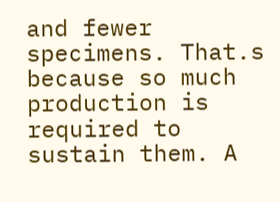and fewer specimens. That.s because so much production is required to sustain them. A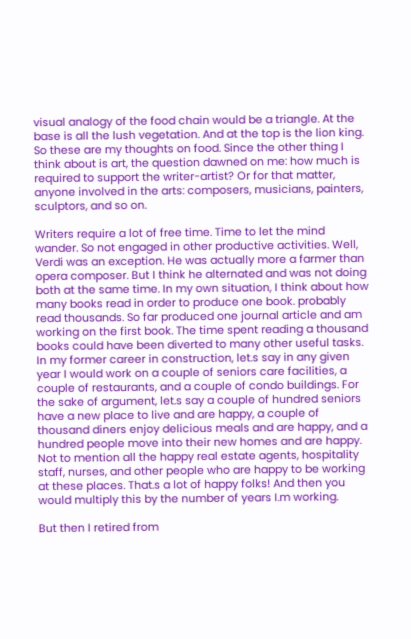visual analogy of the food chain would be a triangle. At the base is all the lush vegetation. And at the top is the lion king. So these are my thoughts on food. Since the other thing I think about is art, the question dawned on me: how much is required to support the writer-artist? Or for that matter, anyone involved in the arts: composers, musicians, painters, sculptors, and so on.

Writers require a lot of free time. Time to let the mind wander. So not engaged in other productive activities. Well, Verdi was an exception. He was actually more a farmer than opera composer. But I think he alternated and was not doing both at the same time. In my own situation, I think about how many books read in order to produce one book. probably read thousands. So far produced one journal article and am working on the first book. The time spent reading a thousand books could have been diverted to many other useful tasks. In my former career in construction, let.s say in any given year I would work on a couple of seniors care facilities, a couple of restaurants, and a couple of condo buildings. For the sake of argument, let.s say a couple of hundred seniors have a new place to live and are happy, a couple of thousand diners enjoy delicious meals and are happy, and a hundred people move into their new homes and are happy. Not to mention all the happy real estate agents, hospitality staff, nurses, and other people who are happy to be working at these places. That.s a lot of happy folks! And then you would multiply this by the number of years I.m working.

But then I retired from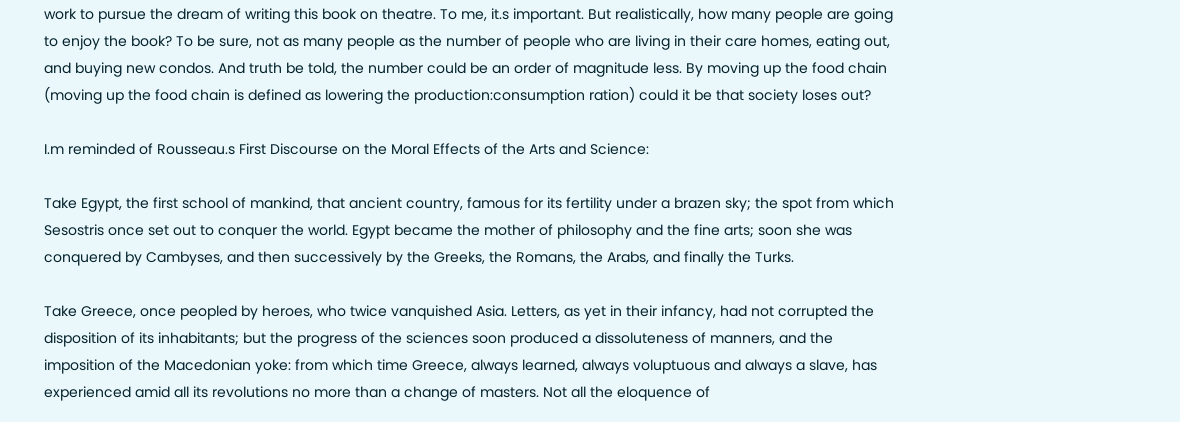work to pursue the dream of writing this book on theatre. To me, it.s important. But realistically, how many people are going to enjoy the book? To be sure, not as many people as the number of people who are living in their care homes, eating out, and buying new condos. And truth be told, the number could be an order of magnitude less. By moving up the food chain (moving up the food chain is defined as lowering the production:consumption ration) could it be that society loses out?

I.m reminded of Rousseau.s First Discourse on the Moral Effects of the Arts and Science:

Take Egypt, the first school of mankind, that ancient country, famous for its fertility under a brazen sky; the spot from which Sesostris once set out to conquer the world. Egypt became the mother of philosophy and the fine arts; soon she was conquered by Cambyses, and then successively by the Greeks, the Romans, the Arabs, and finally the Turks.

Take Greece, once peopled by heroes, who twice vanquished Asia. Letters, as yet in their infancy, had not corrupted the disposition of its inhabitants; but the progress of the sciences soon produced a dissoluteness of manners, and the imposition of the Macedonian yoke: from which time Greece, always learned, always voluptuous and always a slave, has experienced amid all its revolutions no more than a change of masters. Not all the eloquence of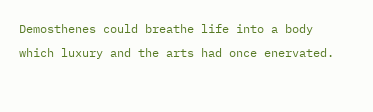Demosthenes could breathe life into a body which luxury and the arts had once enervated.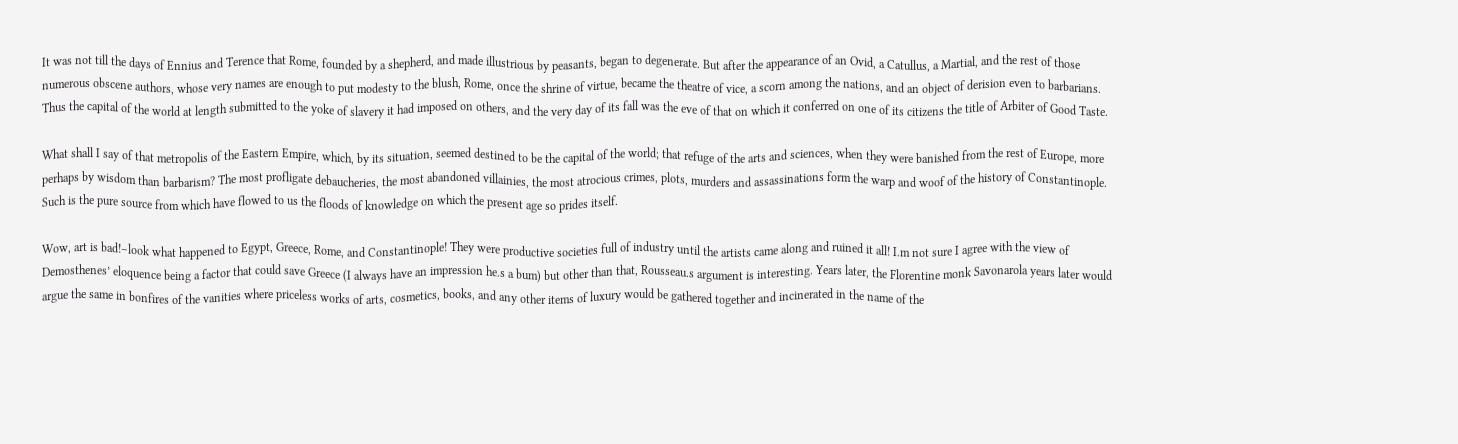It was not till the days of Ennius and Terence that Rome, founded by a shepherd, and made illustrious by peasants, began to degenerate. But after the appearance of an Ovid, a Catullus, a Martial, and the rest of those numerous obscene authors, whose very names are enough to put modesty to the blush, Rome, once the shrine of virtue, became the theatre of vice, a scorn among the nations, and an object of derision even to barbarians. Thus the capital of the world at length submitted to the yoke of slavery it had imposed on others, and the very day of its fall was the eve of that on which it conferred on one of its citizens the title of Arbiter of Good Taste.

What shall I say of that metropolis of the Eastern Empire, which, by its situation, seemed destined to be the capital of the world; that refuge of the arts and sciences, when they were banished from the rest of Europe, more perhaps by wisdom than barbarism? The most profligate debaucheries, the most abandoned villainies, the most atrocious crimes, plots, murders and assassinations form the warp and woof of the history of Constantinople. Such is the pure source from which have flowed to us the floods of knowledge on which the present age so prides itself.

Wow, art is bad!–look what happened to Egypt, Greece, Rome, and Constantinople! They were productive societies full of industry until the artists came along and ruined it all! I.m not sure I agree with the view of Demosthenes’ eloquence being a factor that could save Greece (I always have an impression he.s a bum) but other than that, Rousseau.s argument is interesting. Years later, the Florentine monk Savonarola years later would argue the same in bonfires of the vanities where priceless works of arts, cosmetics, books, and any other items of luxury would be gathered together and incinerated in the name of the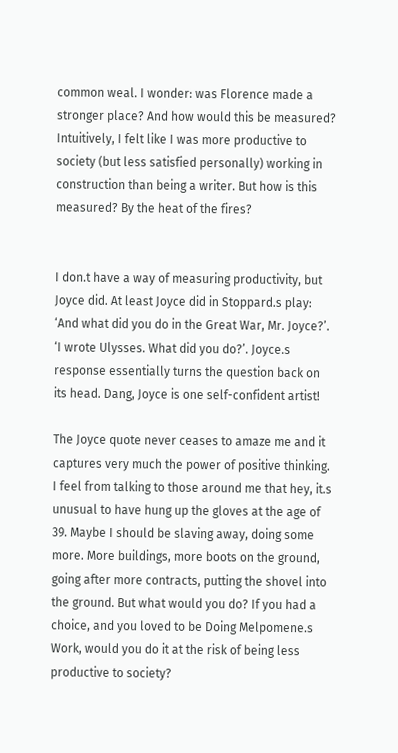common weal. I wonder: was Florence made a stronger place? And how would this be measured? Intuitively, I felt like I was more productive to society (but less satisfied personally) working in construction than being a writer. But how is this measured? By the heat of the fires?


I don.t have a way of measuring productivity, but Joyce did. At least Joyce did in Stoppard.s play: ‘And what did you do in the Great War, Mr. Joyce?’. ‘I wrote Ulysses. What did you do?’. Joyce.s response essentially turns the question back on its head. Dang, Joyce is one self-confident artist!

The Joyce quote never ceases to amaze me and it captures very much the power of positive thinking. I feel from talking to those around me that hey, it.s unusual to have hung up the gloves at the age of 39. Maybe I should be slaving away, doing some more. More buildings, more boots on the ground, going after more contracts, putting the shovel into the ground. But what would you do? If you had a choice, and you loved to be Doing Melpomene.s Work, would you do it at the risk of being less productive to society?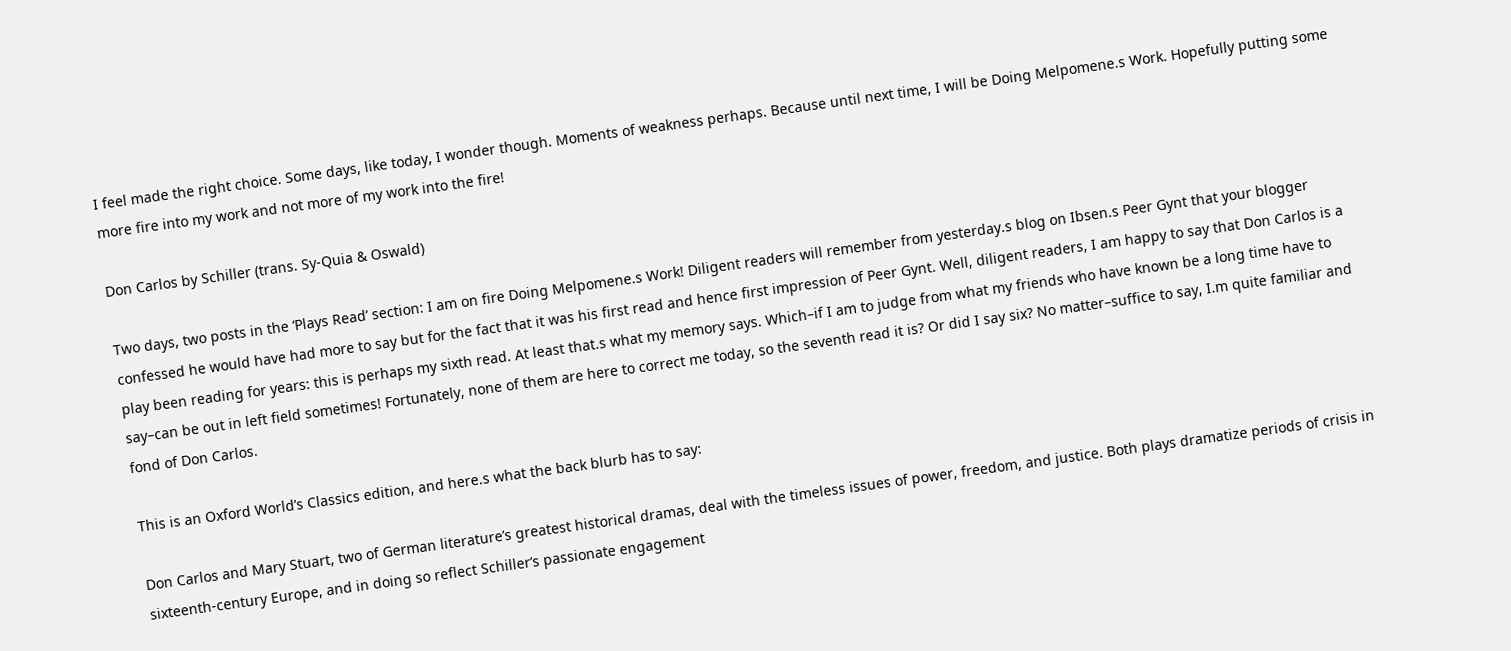I feel made the right choice. Some days, like today, I wonder though. Moments of weakness perhaps. Because until next time, I will be Doing Melpomene.s Work. Hopefully putting some more fire into my work and not more of my work into the fire!

Don Carlos by Schiller (trans. Sy-Quia & Oswald)

Two days, two posts in the ‘Plays Read’ section: I am on fire Doing Melpomene.s Work! Diligent readers will remember from yesterday.s blog on Ibsen.s Peer Gynt that your blogger confessed he would have had more to say but for the fact that it was his first read and hence first impression of Peer Gynt. Well, diligent readers, I am happy to say that Don Carlos is a play been reading for years: this is perhaps my sixth read. At least that.s what my memory says. Which–if I am to judge from what my friends who have known be a long time have to say–can be out in left field sometimes! Fortunately, none of them are here to correct me today, so the seventh read it is? Or did I say six? No matter–suffice to say, I.m quite familiar and fond of Don Carlos.

This is an Oxford World’s Classics edition, and here.s what the back blurb has to say:

Don Carlos and Mary Stuart, two of German literature’s greatest historical dramas, deal with the timeless issues of power, freedom, and justice. Both plays dramatize periods of crisis in sixteenth-century Europe, and in doing so reflect Schiller’s passionate engagement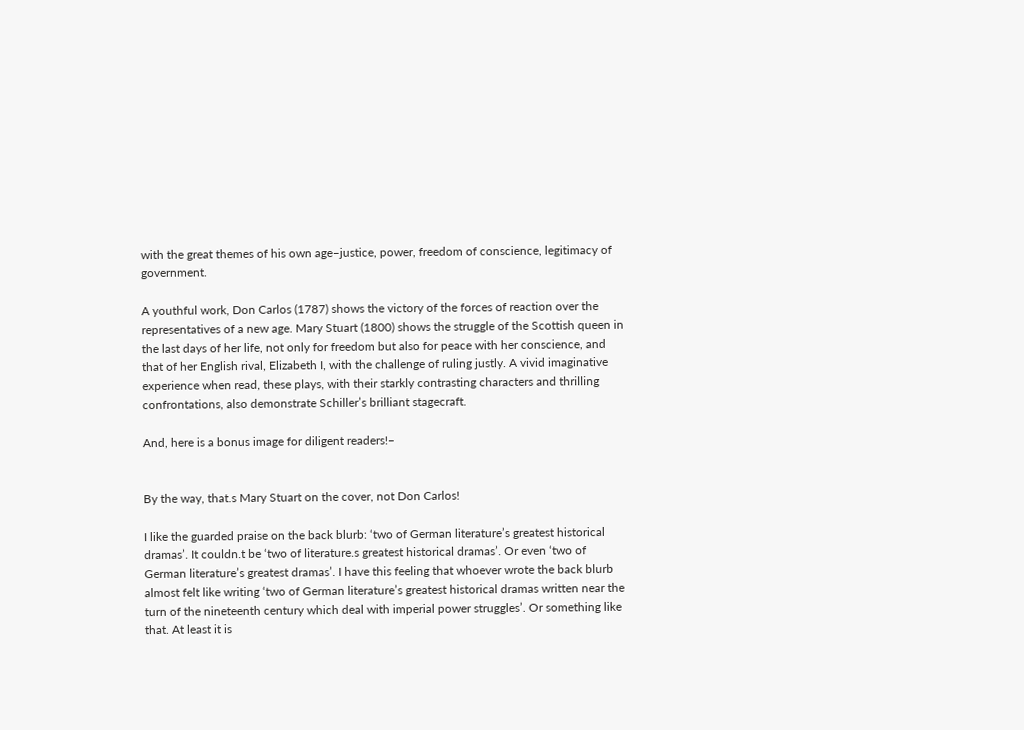with the great themes of his own age–justice, power, freedom of conscience, legitimacy of government.

A youthful work, Don Carlos (1787) shows the victory of the forces of reaction over the representatives of a new age. Mary Stuart (1800) shows the struggle of the Scottish queen in the last days of her life, not only for freedom but also for peace with her conscience, and that of her English rival, Elizabeth I, with the challenge of ruling justly. A vivid imaginative experience when read, these plays, with their starkly contrasting characters and thrilling confrontations, also demonstrate Schiller’s brilliant stagecraft.

And, here is a bonus image for diligent readers!–


By the way, that.s Mary Stuart on the cover, not Don Carlos!

I like the guarded praise on the back blurb: ‘two of German literature’s greatest historical dramas’. It couldn.t be ‘two of literature.s greatest historical dramas’. Or even ‘two of German literature’s greatest dramas’. I have this feeling that whoever wrote the back blurb almost felt like writing ‘two of German literature’s greatest historical dramas written near the turn of the nineteenth century which deal with imperial power struggles’. Or something like that. At least it is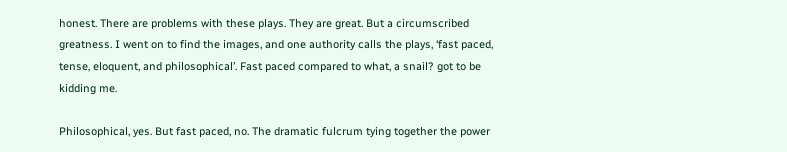honest. There are problems with these plays. They are great. But a circumscribed greatness. I went on to find the images, and one authority calls the plays, ‘fast paced, tense, eloquent, and philosophical’. Fast paced compared to what, a snail? got to be kidding me.

Philosophical, yes. But fast paced, no. The dramatic fulcrum tying together the power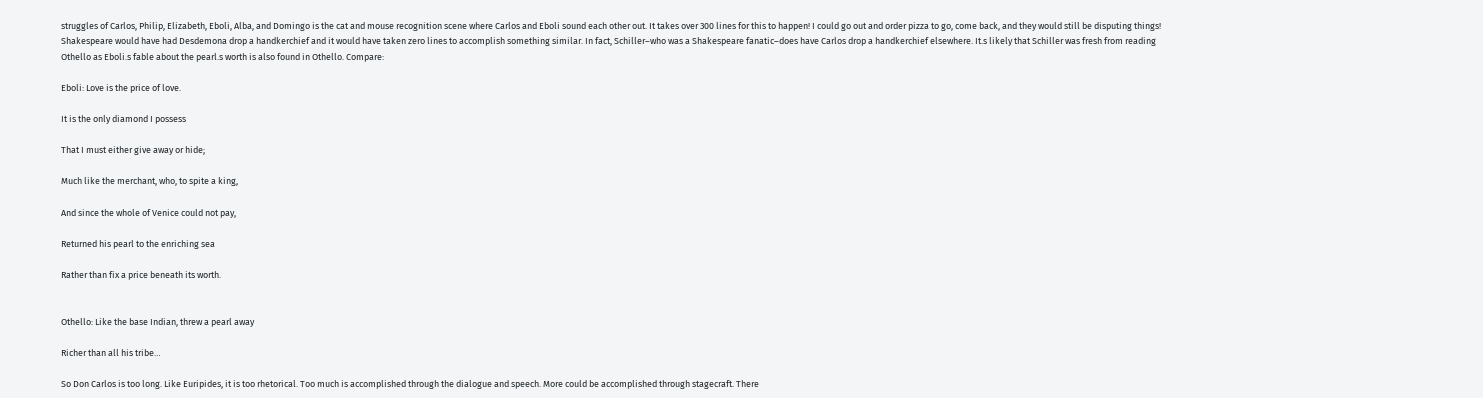struggles of Carlos, Philip, Elizabeth, Eboli, Alba, and Domingo is the cat and mouse recognition scene where Carlos and Eboli sound each other out. It takes over 300 lines for this to happen! I could go out and order pizza to go, come back, and they would still be disputing things! Shakespeare would have had Desdemona drop a handkerchief and it would have taken zero lines to accomplish something similar. In fact, Schiller–who was a Shakespeare fanatic–does have Carlos drop a handkerchief elsewhere. It.s likely that Schiller was fresh from reading Othello as Eboli.s fable about the pearl.s worth is also found in Othello. Compare:

Eboli: Love is the price of love.

It is the only diamond I possess

That I must either give away or hide;

Much like the merchant, who, to spite a king,

And since the whole of Venice could not pay,

Returned his pearl to the enriching sea

Rather than fix a price beneath its worth.


Othello: Like the base Indian, threw a pearl away

Richer than all his tribe…

So Don Carlos is too long. Like Euripides, it is too rhetorical. Too much is accomplished through the dialogue and speech. More could be accomplished through stagecraft. There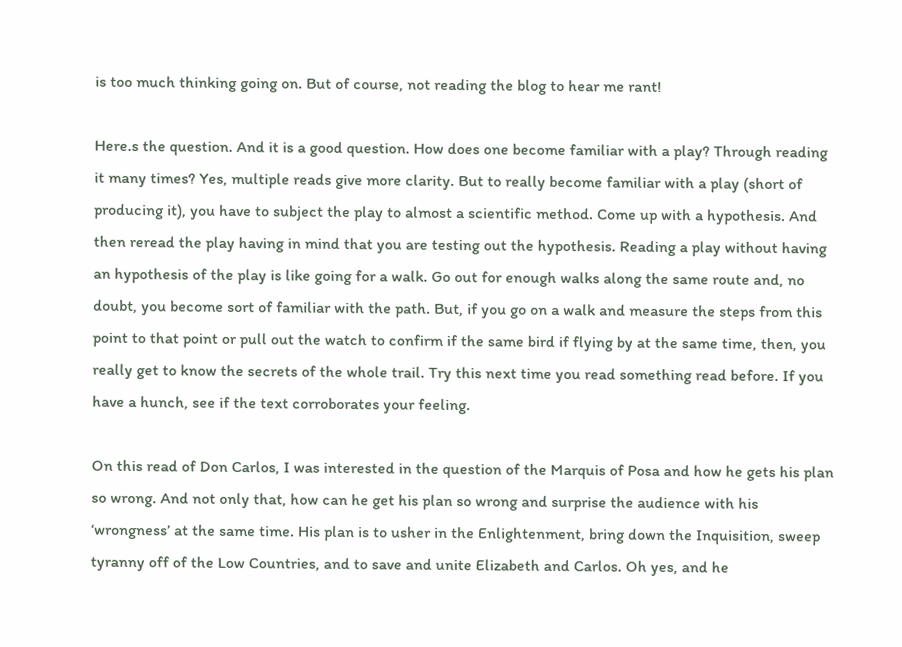is too much thinking going on. But of course, not reading the blog to hear me rant!

Here.s the question. And it is a good question. How does one become familiar with a play? Through reading it many times? Yes, multiple reads give more clarity. But to really become familiar with a play (short of producing it), you have to subject the play to almost a scientific method. Come up with a hypothesis. And then reread the play having in mind that you are testing out the hypothesis. Reading a play without having an hypothesis of the play is like going for a walk. Go out for enough walks along the same route and, no doubt, you become sort of familiar with the path. But, if you go on a walk and measure the steps from this point to that point or pull out the watch to confirm if the same bird if flying by at the same time, then, you really get to know the secrets of the whole trail. Try this next time you read something read before. If you have a hunch, see if the text corroborates your feeling.

On this read of Don Carlos, I was interested in the question of the Marquis of Posa and how he gets his plan so wrong. And not only that, how can he get his plan so wrong and surprise the audience with his ‘wrongness’ at the same time. His plan is to usher in the Enlightenment, bring down the Inquisition, sweep tyranny off of the Low Countries, and to save and unite Elizabeth and Carlos. Oh yes, and he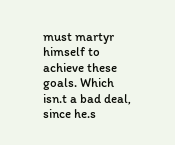must martyr himself to achieve these goals. Which isn.t a bad deal, since he.s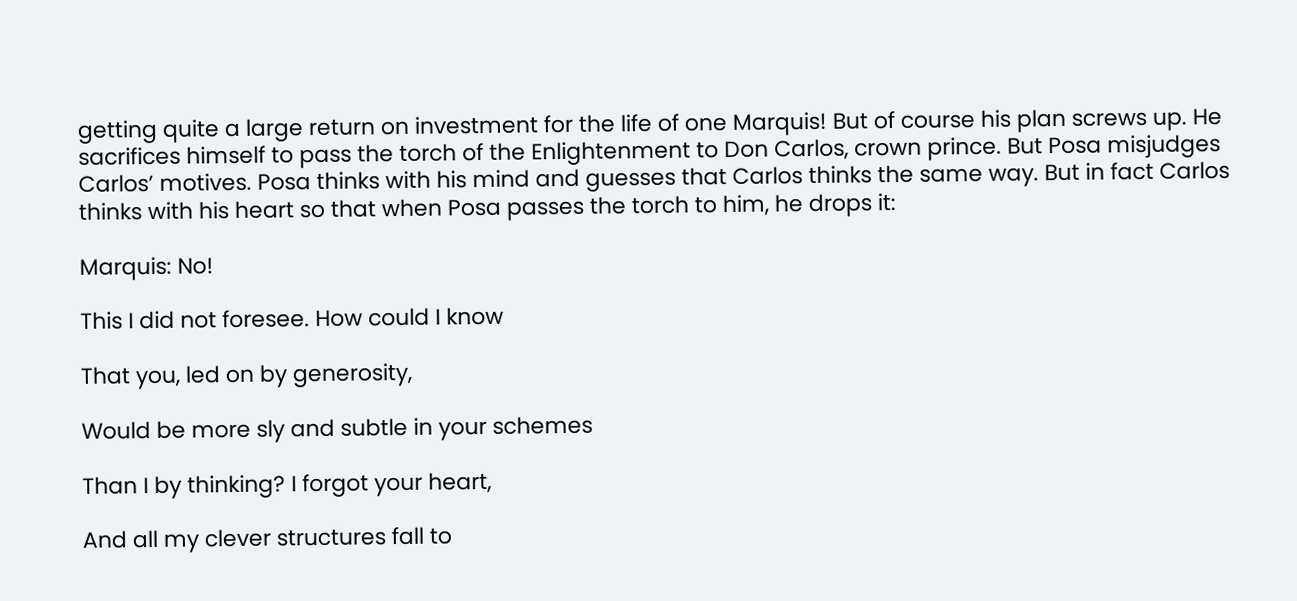getting quite a large return on investment for the life of one Marquis! But of course his plan screws up. He sacrifices himself to pass the torch of the Enlightenment to Don Carlos, crown prince. But Posa misjudges Carlos’ motives. Posa thinks with his mind and guesses that Carlos thinks the same way. But in fact Carlos thinks with his heart so that when Posa passes the torch to him, he drops it:

Marquis: No!

This I did not foresee. How could I know

That you, led on by generosity,

Would be more sly and subtle in your schemes

Than I by thinking? I forgot your heart,

And all my clever structures fall to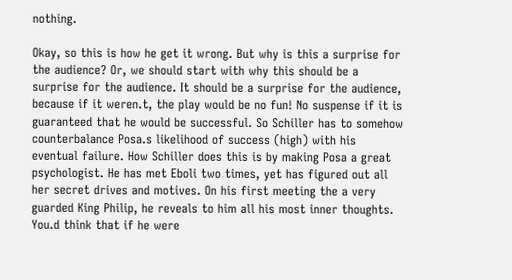nothing.

Okay, so this is how he get it wrong. But why is this a surprise for the audience? Or, we should start with why this should be a surprise for the audience. It should be a surprise for the audience, because if it weren.t, the play would be no fun! No suspense if it is guaranteed that he would be successful. So Schiller has to somehow counterbalance Posa.s likelihood of success (high) with his eventual failure. How Schiller does this is by making Posa a great psychologist. He has met Eboli two times, yet has figured out all her secret drives and motives. On his first meeting the a very guarded King Philip, he reveals to him all his most inner thoughts. You.d think that if he were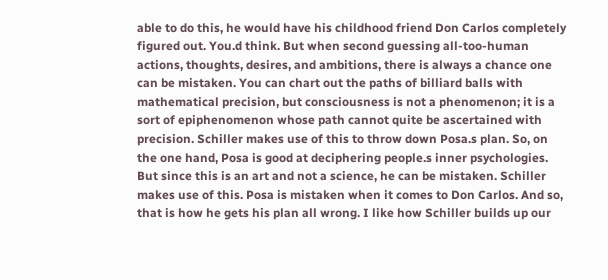able to do this, he would have his childhood friend Don Carlos completely figured out. You.d think. But when second guessing all-too-human actions, thoughts, desires, and ambitions, there is always a chance one can be mistaken. You can chart out the paths of billiard balls with mathematical precision, but consciousness is not a phenomenon; it is a sort of epiphenomenon whose path cannot quite be ascertained with precision. Schiller makes use of this to throw down Posa.s plan. So, on the one hand, Posa is good at deciphering people.s inner psychologies. But since this is an art and not a science, he can be mistaken. Schiller makes use of this. Posa is mistaken when it comes to Don Carlos. And so, that is how he gets his plan all wrong. I like how Schiller builds up our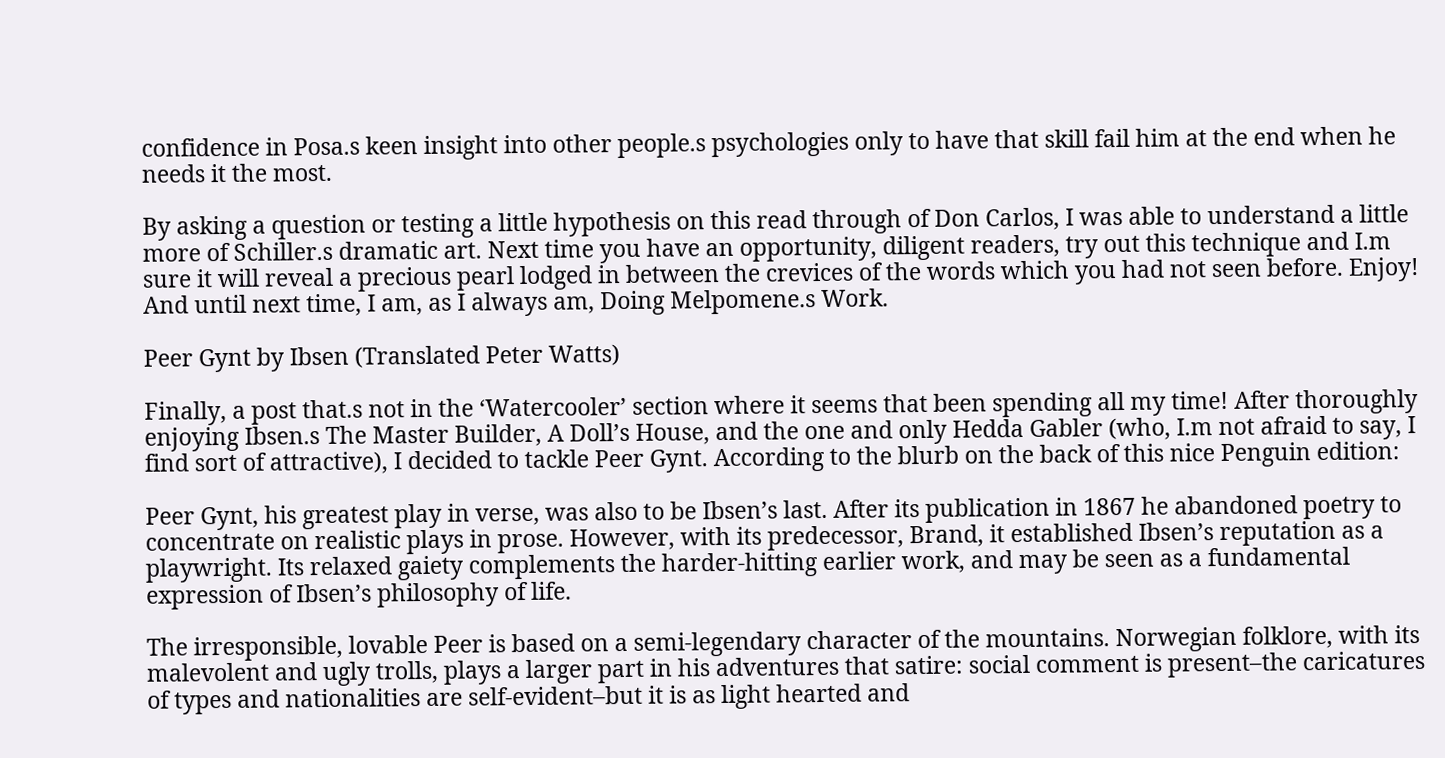confidence in Posa.s keen insight into other people.s psychologies only to have that skill fail him at the end when he needs it the most.

By asking a question or testing a little hypothesis on this read through of Don Carlos, I was able to understand a little more of Schiller.s dramatic art. Next time you have an opportunity, diligent readers, try out this technique and I.m sure it will reveal a precious pearl lodged in between the crevices of the words which you had not seen before. Enjoy! And until next time, I am, as I always am, Doing Melpomene.s Work.

Peer Gynt by Ibsen (Translated Peter Watts)

Finally, a post that.s not in the ‘Watercooler’ section where it seems that been spending all my time! After thoroughly enjoying Ibsen.s The Master Builder, A Doll’s House, and the one and only Hedda Gabler (who, I.m not afraid to say, I find sort of attractive), I decided to tackle Peer Gynt. According to the blurb on the back of this nice Penguin edition:

Peer Gynt, his greatest play in verse, was also to be Ibsen’s last. After its publication in 1867 he abandoned poetry to concentrate on realistic plays in prose. However, with its predecessor, Brand, it established Ibsen’s reputation as a playwright. Its relaxed gaiety complements the harder-hitting earlier work, and may be seen as a fundamental expression of Ibsen’s philosophy of life.

The irresponsible, lovable Peer is based on a semi-legendary character of the mountains. Norwegian folklore, with its malevolent and ugly trolls, plays a larger part in his adventures that satire: social comment is present–the caricatures of types and nationalities are self-evident–but it is as light hearted and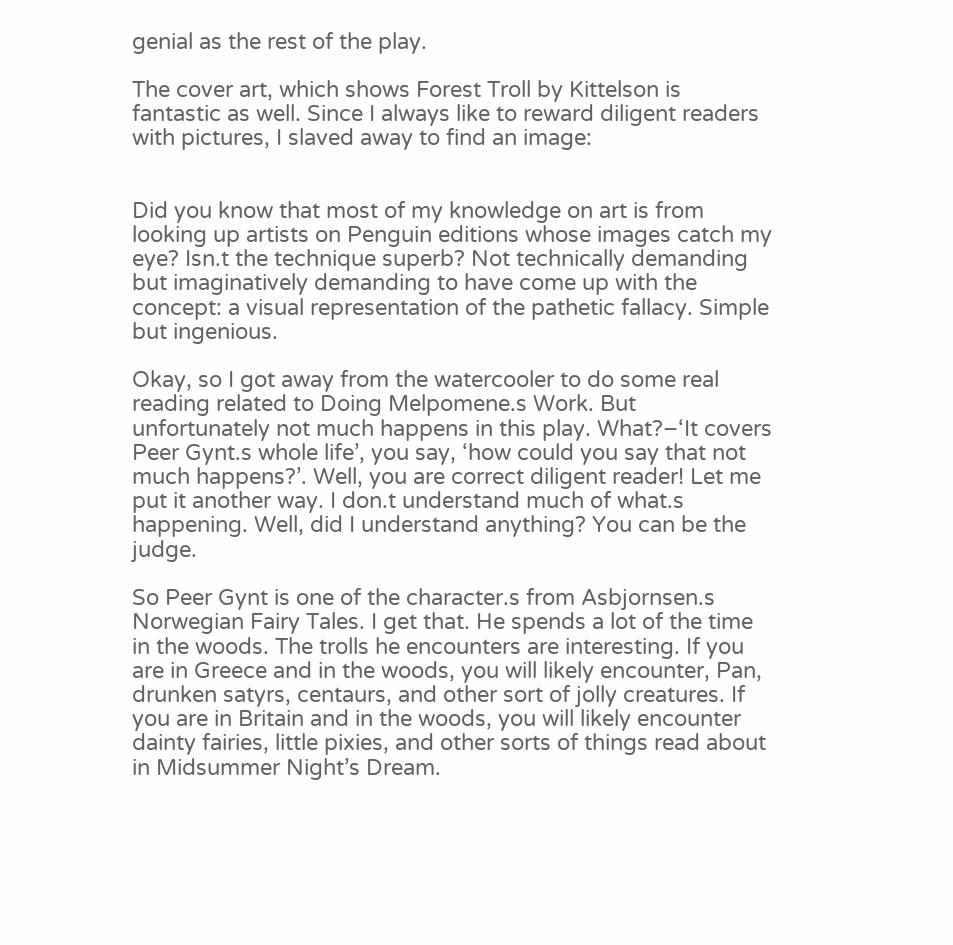genial as the rest of the play.

The cover art, which shows Forest Troll by Kittelson is fantastic as well. Since I always like to reward diligent readers with pictures, I slaved away to find an image:


Did you know that most of my knowledge on art is from looking up artists on Penguin editions whose images catch my eye? Isn.t the technique superb? Not technically demanding but imaginatively demanding to have come up with the concept: a visual representation of the pathetic fallacy. Simple but ingenious.

Okay, so I got away from the watercooler to do some real reading related to Doing Melpomene.s Work. But unfortunately not much happens in this play. What?–‘It covers Peer Gynt.s whole life’, you say, ‘how could you say that not much happens?’. Well, you are correct diligent reader! Let me put it another way. I don.t understand much of what.s happening. Well, did I understand anything? You can be the judge.

So Peer Gynt is one of the character.s from Asbjornsen.s Norwegian Fairy Tales. I get that. He spends a lot of the time in the woods. The trolls he encounters are interesting. If you are in Greece and in the woods, you will likely encounter, Pan, drunken satyrs, centaurs, and other sort of jolly creatures. If you are in Britain and in the woods, you will likely encounter dainty fairies, little pixies, and other sorts of things read about in Midsummer Night’s Dream.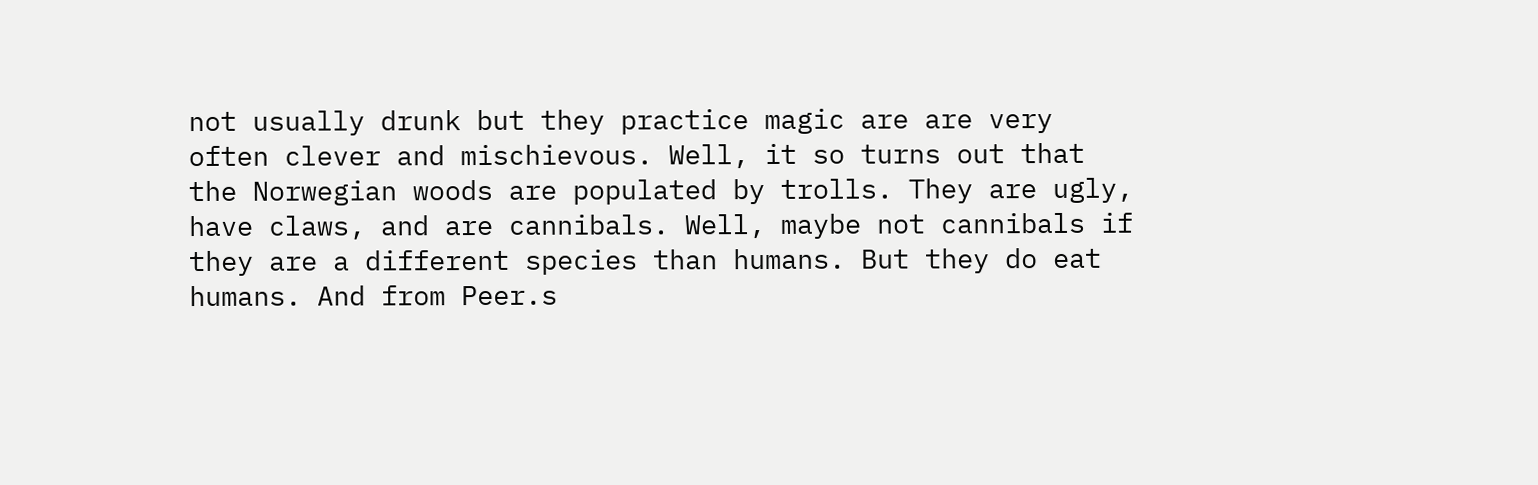not usually drunk but they practice magic are are very often clever and mischievous. Well, it so turns out that the Norwegian woods are populated by trolls. They are ugly, have claws, and are cannibals. Well, maybe not cannibals if they are a different species than humans. But they do eat humans. And from Peer.s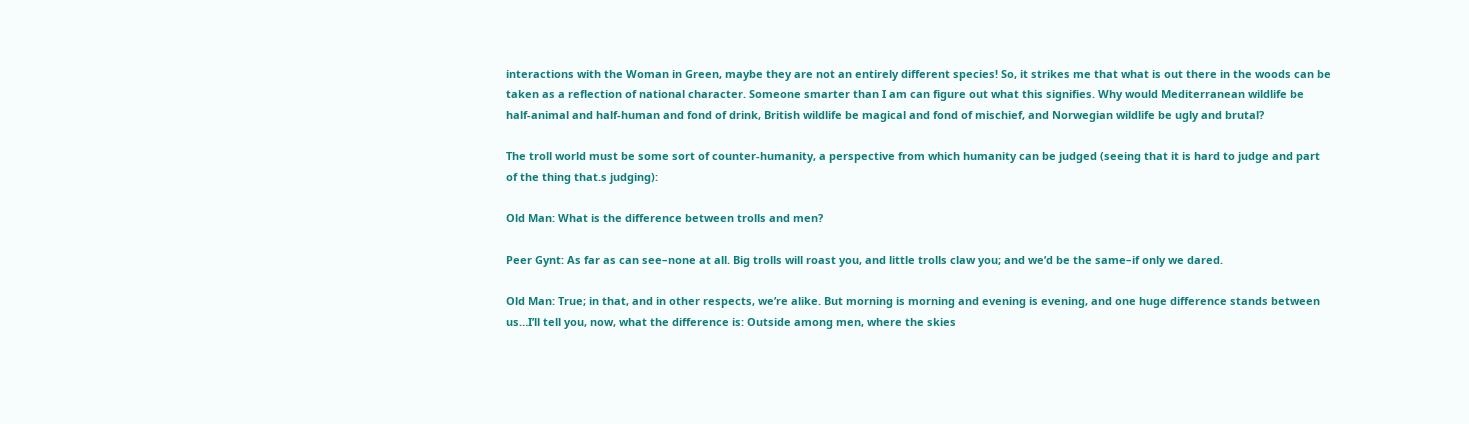interactions with the Woman in Green, maybe they are not an entirely different species! So, it strikes me that what is out there in the woods can be taken as a reflection of national character. Someone smarter than I am can figure out what this signifies. Why would Mediterranean wildlife be half-animal and half-human and fond of drink, British wildlife be magical and fond of mischief, and Norwegian wildlife be ugly and brutal?

The troll world must be some sort of counter-humanity, a perspective from which humanity can be judged (seeing that it is hard to judge and part of the thing that.s judging):

Old Man: What is the difference between trolls and men?

Peer Gynt: As far as can see–none at all. Big trolls will roast you, and little trolls claw you; and we’d be the same–if only we dared.

Old Man: True; in that, and in other respects, we’re alike. But morning is morning and evening is evening, and one huge difference stands between us…I’ll tell you, now, what the difference is: Outside among men, where the skies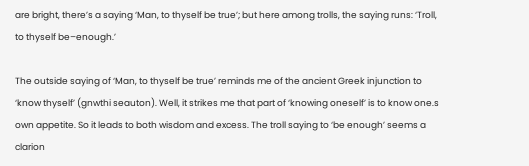are bright, there’s a saying ‘Man, to thyself be true’; but here among trolls, the saying runs: ‘Troll, to thyself be–enough.’

The outside saying of ‘Man, to thyself be true’ reminds me of the ancient Greek injunction to ‘know thyself’ (gnwthi seauton). Well, it strikes me that part of ‘knowing oneself’ is to know one.s own appetite. So it leads to both wisdom and excess. The troll saying to ‘be enough’ seems a clarion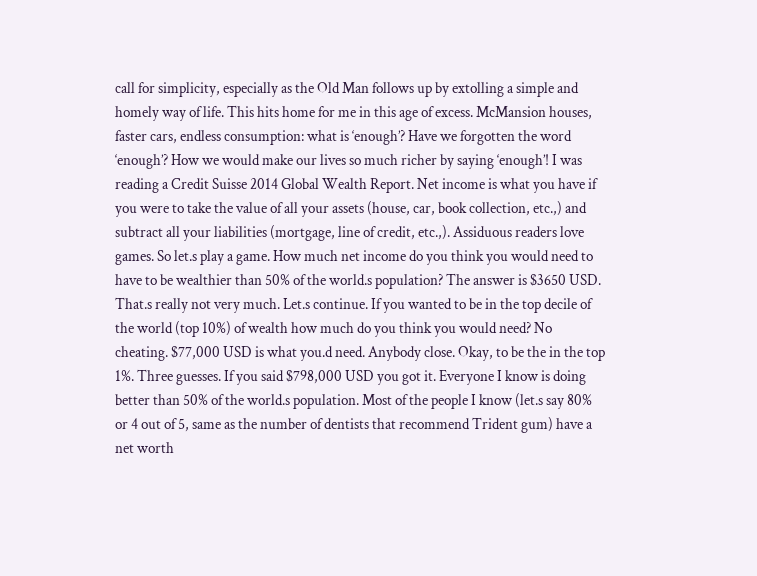call for simplicity, especially as the Old Man follows up by extolling a simple and homely way of life. This hits home for me in this age of excess. McMansion houses, faster cars, endless consumption: what is ‘enough’? Have we forgotten the word ‘enough’? How we would make our lives so much richer by saying ‘enough’! I was reading a Credit Suisse 2014 Global Wealth Report. Net income is what you have if you were to take the value of all your assets (house, car, book collection, etc.,) and subtract all your liabilities (mortgage, line of credit, etc.,). Assiduous readers love games. So let.s play a game. How much net income do you think you would need to have to be wealthier than 50% of the world.s population? The answer is $3650 USD. That.s really not very much. Let.s continue. If you wanted to be in the top decile of the world (top 10%) of wealth how much do you think you would need? No cheating. $77,000 USD is what you.d need. Anybody close. Okay, to be the in the top 1%. Three guesses. If you said $798,000 USD you got it. Everyone I know is doing better than 50% of the world.s population. Most of the people I know (let.s say 80% or 4 out of 5, same as the number of dentists that recommend Trident gum) have a net worth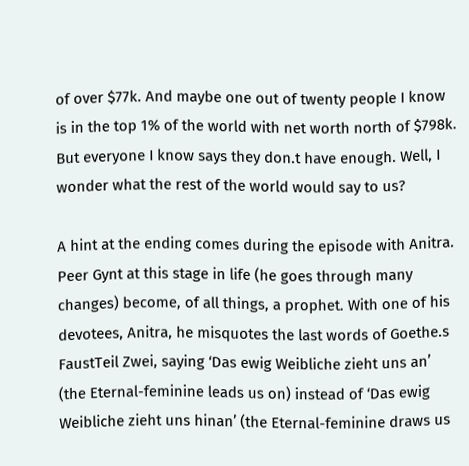of over $77k. And maybe one out of twenty people I know is in the top 1% of the world with net worth north of $798k. But everyone I know says they don.t have enough. Well, I wonder what the rest of the world would say to us?

A hint at the ending comes during the episode with Anitra. Peer Gynt at this stage in life (he goes through many changes) become, of all things, a prophet. With one of his devotees, Anitra, he misquotes the last words of Goethe.s FaustTeil Zwei, saying ‘Das ewig Weibliche zieht uns an’ (the Eternal-feminine leads us on) instead of ‘Das ewig Weibliche zieht uns hinan’ (the Eternal-feminine draws us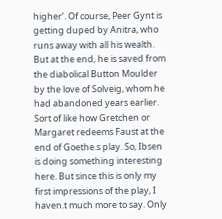higher’. Of course, Peer Gynt is getting duped by Anitra, who runs away with all his wealth. But at the end, he is saved from the diabolical Button Moulder by the love of Solveig, whom he had abandoned years earlier. Sort of like how Gretchen or Margaret redeems Faust at the end of Goethe.s play. So, Ibsen is doing something interesting here. But since this is only my first impressions of the play, I haven.t much more to say. Only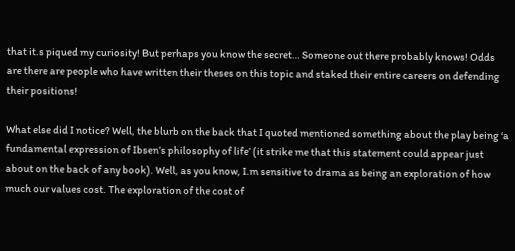that it.s piqued my curiosity! But perhaps you know the secret… Someone out there probably knows! Odds are there are people who have written their theses on this topic and staked their entire careers on defending their positions!

What else did I notice? Well, the blurb on the back that I quoted mentioned something about the play being ‘a fundamental expression of Ibsen’s philosophy of life’ (it strike me that this statement could appear just about on the back of any book). Well, as you know, I.m sensitive to drama as being an exploration of how much our values cost. The exploration of the cost of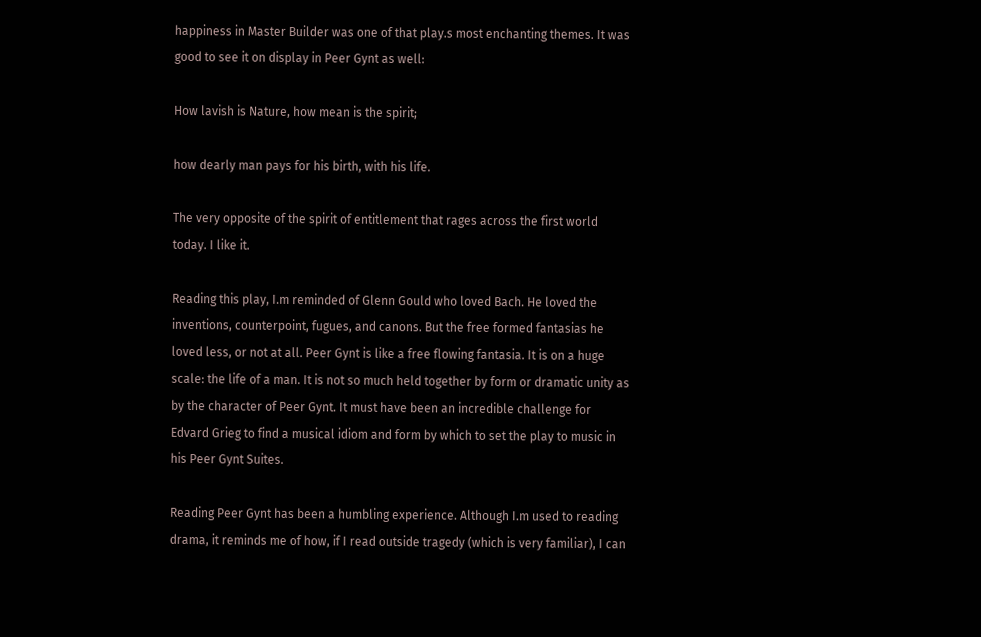happiness in Master Builder was one of that play.s most enchanting themes. It was good to see it on display in Peer Gynt as well:

How lavish is Nature, how mean is the spirit;

how dearly man pays for his birth, with his life.

The very opposite of the spirit of entitlement that rages across the first world today. I like it.

Reading this play, I.m reminded of Glenn Gould who loved Bach. He loved the inventions, counterpoint, fugues, and canons. But the free formed fantasias he loved less, or not at all. Peer Gynt is like a free flowing fantasia. It is on a huge scale: the life of a man. It is not so much held together by form or dramatic unity as by the character of Peer Gynt. It must have been an incredible challenge for Edvard Grieg to find a musical idiom and form by which to set the play to music in his Peer Gynt Suites.

Reading Peer Gynt has been a humbling experience. Although I.m used to reading drama, it reminds me of how, if I read outside tragedy (which is very familiar), I can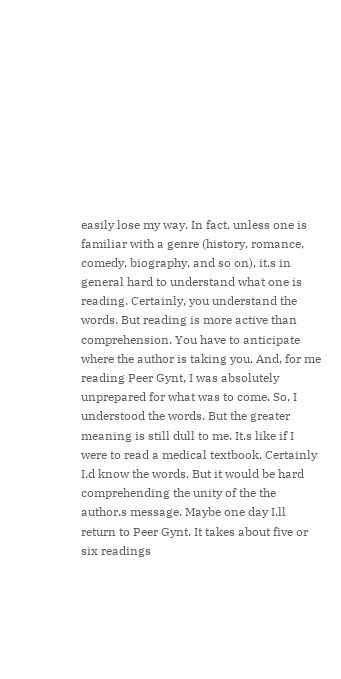easily lose my way. In fact, unless one is familiar with a genre (history, romance, comedy, biography, and so on), it.s in general hard to understand what one is reading. Certainly, you understand the words. But reading is more active than comprehension. You have to anticipate where the author is taking you. And, for me reading Peer Gynt, I was absolutely unprepared for what was to come. So, I understood the words. But the greater meaning is still dull to me. It.s like if I were to read a medical textbook. Certainly I.d know the words. But it would be hard comprehending the unity of the the author.s message. Maybe one day I.ll return to Peer Gynt. It takes about five or six readings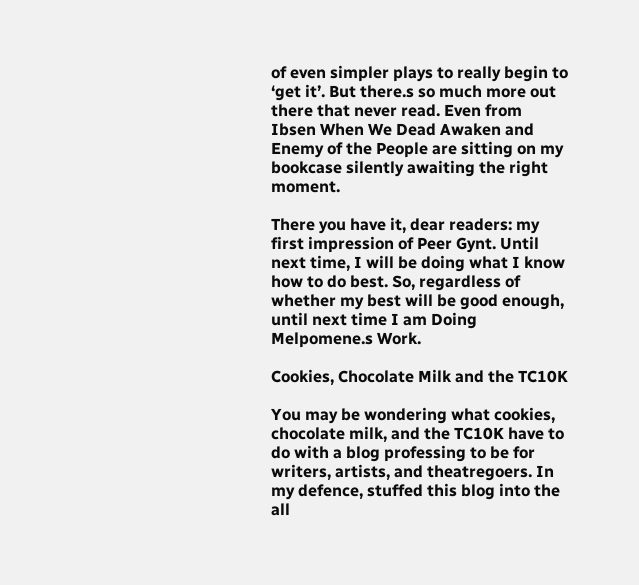of even simpler plays to really begin to ‘get it’. But there.s so much more out there that never read. Even from Ibsen When We Dead Awaken and Enemy of the People are sitting on my bookcase silently awaiting the right moment.

There you have it, dear readers: my first impression of Peer Gynt. Until next time, I will be doing what I know how to do best. So, regardless of whether my best will be good enough, until next time I am Doing Melpomene.s Work.

Cookies, Chocolate Milk and the TC10K

You may be wondering what cookies, chocolate milk, and the TC10K have to do with a blog professing to be for writers, artists, and theatregoers. In my defence, stuffed this blog into the all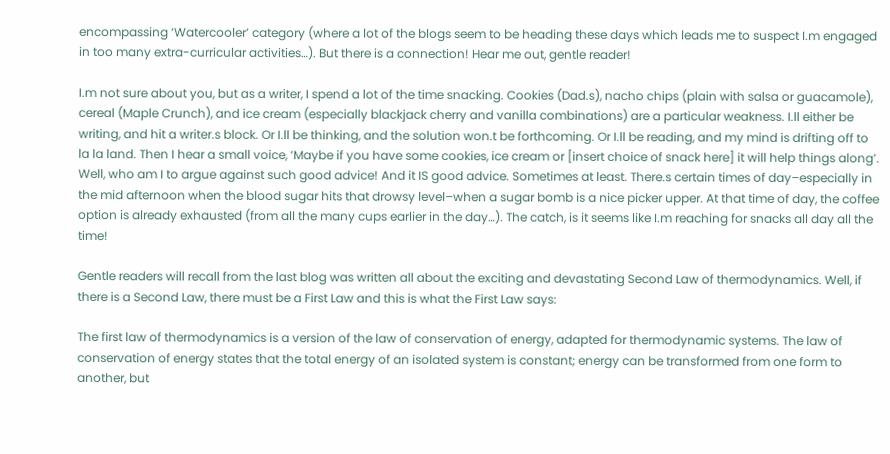encompassing ‘Watercooler’ category (where a lot of the blogs seem to be heading these days which leads me to suspect I.m engaged in too many extra-curricular activities…). But there is a connection! Hear me out, gentle reader!

I.m not sure about you, but as a writer, I spend a lot of the time snacking. Cookies (Dad.s), nacho chips (plain with salsa or guacamole), cereal (Maple Crunch), and ice cream (especially blackjack cherry and vanilla combinations) are a particular weakness. I.ll either be writing, and hit a writer.s block. Or I.ll be thinking, and the solution won.t be forthcoming. Or I.ll be reading, and my mind is drifting off to la la land. Then I hear a small voice, ‘Maybe if you have some cookies, ice cream or [insert choice of snack here] it will help things along’. Well, who am I to argue against such good advice! And it IS good advice. Sometimes at least. There.s certain times of day–especially in the mid afternoon when the blood sugar hits that drowsy level–when a sugar bomb is a nice picker upper. At that time of day, the coffee option is already exhausted (from all the many cups earlier in the day…). The catch, is it seems like I.m reaching for snacks all day all the time!

Gentle readers will recall from the last blog was written all about the exciting and devastating Second Law of thermodynamics. Well, if there is a Second Law, there must be a First Law and this is what the First Law says:

The first law of thermodynamics is a version of the law of conservation of energy, adapted for thermodynamic systems. The law of conservation of energy states that the total energy of an isolated system is constant; energy can be transformed from one form to another, but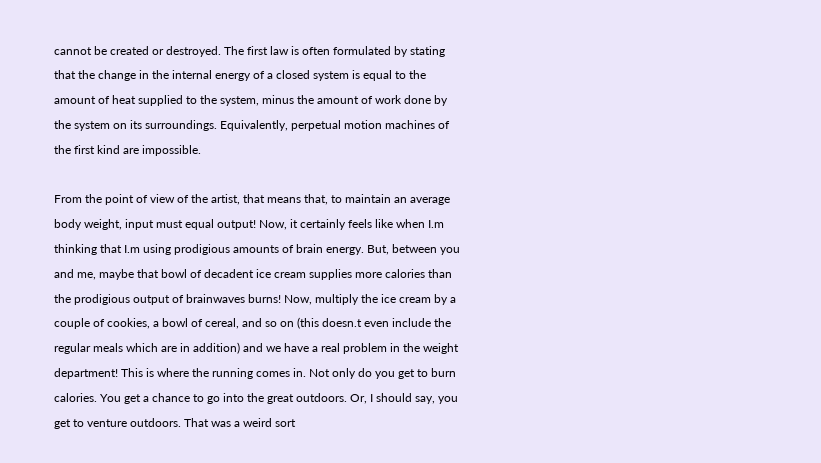cannot be created or destroyed. The first law is often formulated by stating that the change in the internal energy of a closed system is equal to the amount of heat supplied to the system, minus the amount of work done by the system on its surroundings. Equivalently, perpetual motion machines of the first kind are impossible.

From the point of view of the artist, that means that, to maintain an average body weight, input must equal output! Now, it certainly feels like when I.m thinking that I.m using prodigious amounts of brain energy. But, between you and me, maybe that bowl of decadent ice cream supplies more calories than the prodigious output of brainwaves burns! Now, multiply the ice cream by a couple of cookies, a bowl of cereal, and so on (this doesn.t even include the regular meals which are in addition) and we have a real problem in the weight department! This is where the running comes in. Not only do you get to burn calories. You get a chance to go into the great outdoors. Or, I should say, you get to venture outdoors. That was a weird sort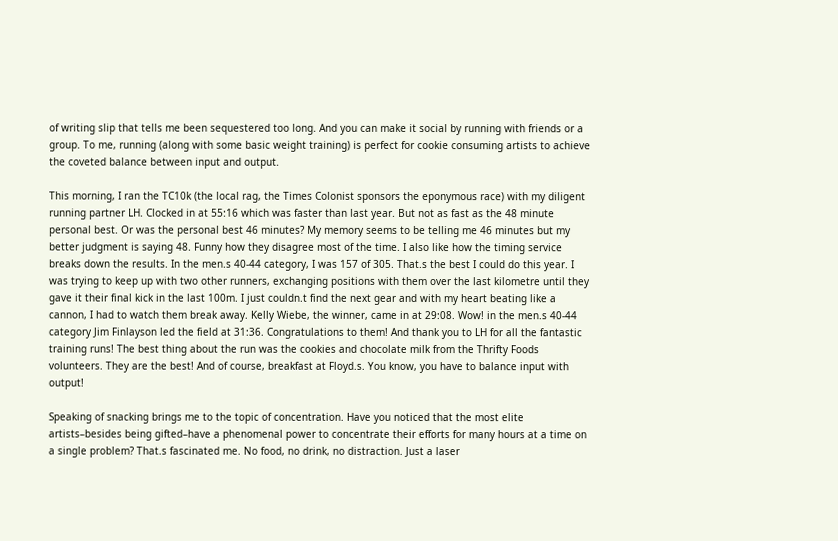of writing slip that tells me been sequestered too long. And you can make it social by running with friends or a group. To me, running (along with some basic weight training) is perfect for cookie consuming artists to achieve the coveted balance between input and output.

This morning, I ran the TC10k (the local rag, the Times Colonist sponsors the eponymous race) with my diligent running partner LH. Clocked in at 55:16 which was faster than last year. But not as fast as the 48 minute personal best. Or was the personal best 46 minutes? My memory seems to be telling me 46 minutes but my better judgment is saying 48. Funny how they disagree most of the time. I also like how the timing service breaks down the results. In the men.s 40-44 category, I was 157 of 305. That.s the best I could do this year. I was trying to keep up with two other runners, exchanging positions with them over the last kilometre until they gave it their final kick in the last 100m. I just couldn.t find the next gear and with my heart beating like a cannon, I had to watch them break away. Kelly Wiebe, the winner, came in at 29:08. Wow! in the men.s 40-44 category Jim Finlayson led the field at 31:36. Congratulations to them! And thank you to LH for all the fantastic training runs! The best thing about the run was the cookies and chocolate milk from the Thrifty Foods volunteers. They are the best! And of course, breakfast at Floyd.s. You know, you have to balance input with output!

Speaking of snacking brings me to the topic of concentration. Have you noticed that the most elite artists–besides being gifted–have a phenomenal power to concentrate their efforts for many hours at a time on a single problem? That.s fascinated me. No food, no drink, no distraction. Just a laser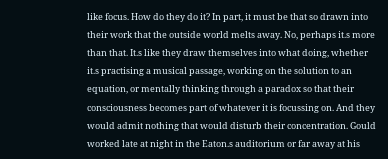like focus. How do they do it? In part, it must be that so drawn into their work that the outside world melts away. No, perhaps it.s more than that. It.s like they draw themselves into what doing, whether it.s practising a musical passage, working on the solution to an equation, or mentally thinking through a paradox so that their consciousness becomes part of whatever it is focussing on. And they would admit nothing that would disturb their concentration. Gould worked late at night in the Eaton.s auditorium or far away at his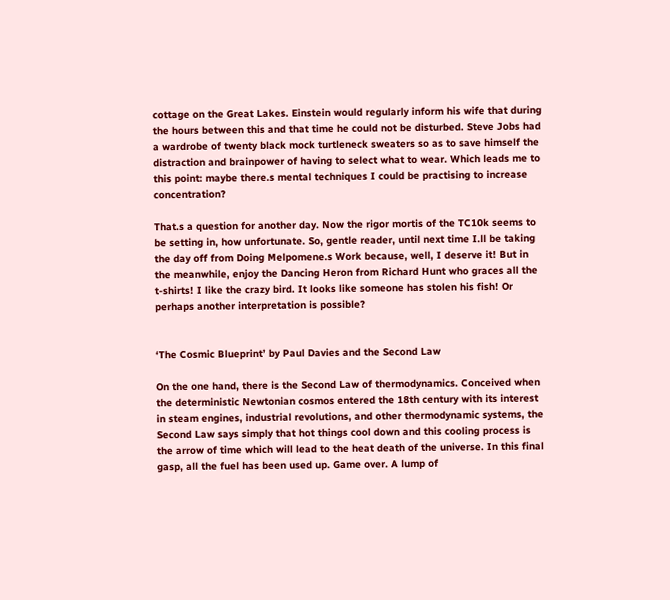cottage on the Great Lakes. Einstein would regularly inform his wife that during the hours between this and that time he could not be disturbed. Steve Jobs had a wardrobe of twenty black mock turtleneck sweaters so as to save himself the distraction and brainpower of having to select what to wear. Which leads me to this point: maybe there.s mental techniques I could be practising to increase concentration?

That.s a question for another day. Now the rigor mortis of the TC10k seems to be setting in, how unfortunate. So, gentle reader, until next time I.ll be taking the day off from Doing Melpomene.s Work because, well, I deserve it! But in the meanwhile, enjoy the Dancing Heron from Richard Hunt who graces all the t-shirts! I like the crazy bird. It looks like someone has stolen his fish! Or perhaps another interpretation is possible?


‘The Cosmic Blueprint’ by Paul Davies and the Second Law

On the one hand, there is the Second Law of thermodynamics. Conceived when the deterministic Newtonian cosmos entered the 18th century with its interest in steam engines, industrial revolutions, and other thermodynamic systems, the Second Law says simply that hot things cool down and this cooling process is the arrow of time which will lead to the heat death of the universe. In this final gasp, all the fuel has been used up. Game over. A lump of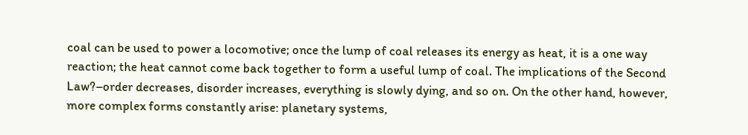coal can be used to power a locomotive; once the lump of coal releases its energy as heat, it is a one way reaction; the heat cannot come back together to form a useful lump of coal. The implications of the Second Law?–order decreases, disorder increases, everything is slowly dying, and so on. On the other hand, however, more complex forms constantly arise: planetary systems,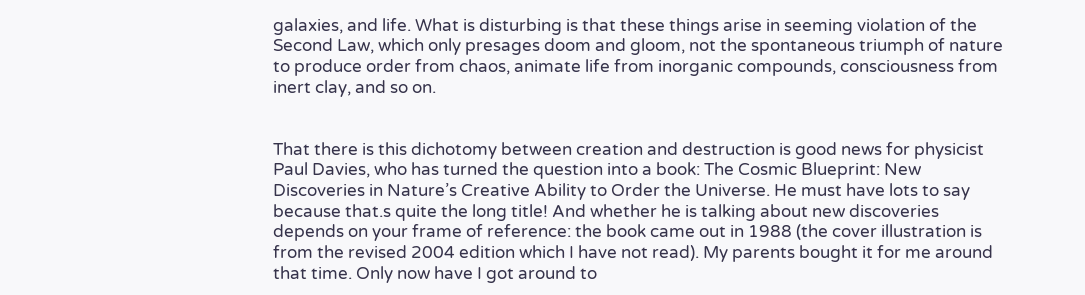galaxies, and life. What is disturbing is that these things arise in seeming violation of the Second Law, which only presages doom and gloom, not the spontaneous triumph of nature to produce order from chaos, animate life from inorganic compounds, consciousness from inert clay, and so on.


That there is this dichotomy between creation and destruction is good news for physicist Paul Davies, who has turned the question into a book: The Cosmic Blueprint: New Discoveries in Nature’s Creative Ability to Order the Universe. He must have lots to say because that.s quite the long title! And whether he is talking about new discoveries depends on your frame of reference: the book came out in 1988 (the cover illustration is from the revised 2004 edition which I have not read). My parents bought it for me around that time. Only now have I got around to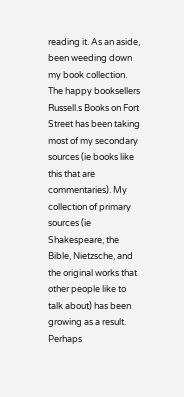reading it. As an aside, been weeding down my book collection. The happy booksellers Russell.s Books on Fort Street has been taking most of my secondary sources (ie books like this that are commentaries). My collection of primary sources (ie Shakespeare, the Bible, Nietzsche, and the original works that other people like to talk about) has been growing as a result. Perhaps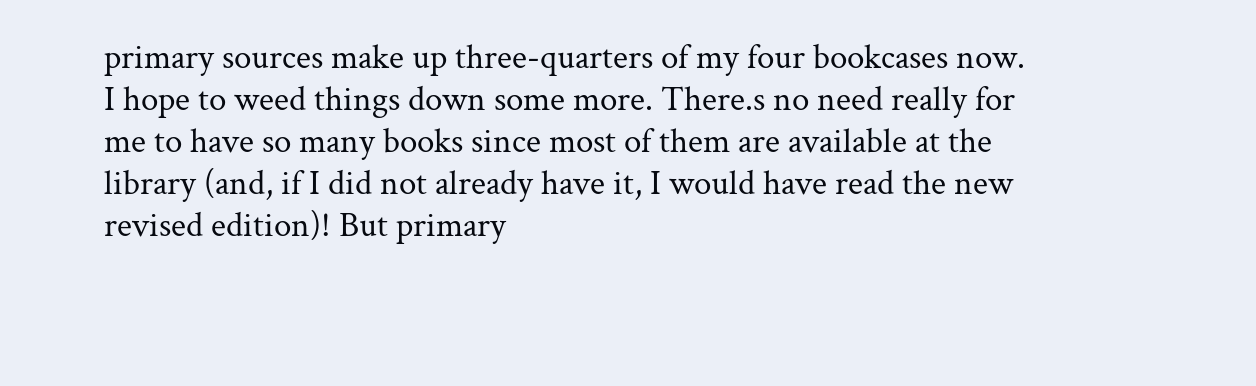primary sources make up three-quarters of my four bookcases now. I hope to weed things down some more. There.s no need really for me to have so many books since most of them are available at the library (and, if I did not already have it, I would have read the new revised edition)! But primary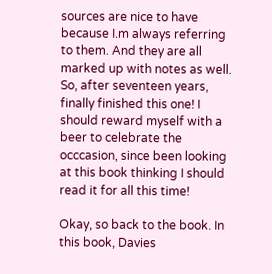sources are nice to have because I.m always referring to them. And they are all marked up with notes as well. So, after seventeen years, finally finished this one! I should reward myself with a beer to celebrate the occcasion, since been looking at this book thinking I should read it for all this time!

Okay, so back to the book. In this book, Davies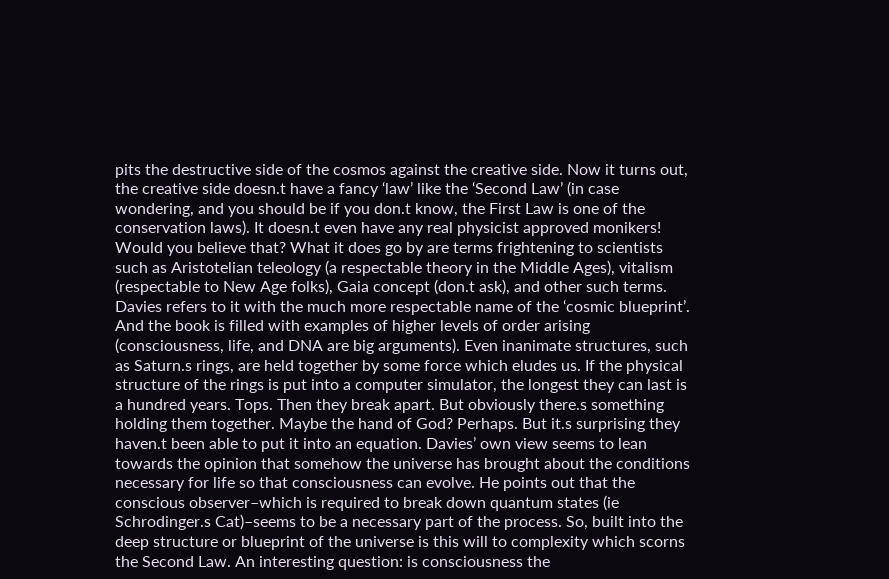pits the destructive side of the cosmos against the creative side. Now it turns out, the creative side doesn.t have a fancy ‘law’ like the ‘Second Law’ (in case wondering, and you should be if you don.t know, the First Law is one of the conservation laws). It doesn.t even have any real physicist approved monikers! Would you believe that? What it does go by are terms frightening to scientists such as Aristotelian teleology (a respectable theory in the Middle Ages), vitalism (respectable to New Age folks), Gaia concept (don.t ask), and other such terms. Davies refers to it with the much more respectable name of the ‘cosmic blueprint’. And the book is filled with examples of higher levels of order arising (consciousness, life, and DNA are big arguments). Even inanimate structures, such as Saturn.s rings, are held together by some force which eludes us. If the physical structure of the rings is put into a computer simulator, the longest they can last is a hundred years. Tops. Then they break apart. But obviously there.s something holding them together. Maybe the hand of God? Perhaps. But it.s surprising they haven.t been able to put it into an equation. Davies’ own view seems to lean towards the opinion that somehow the universe has brought about the conditions necessary for life so that consciousness can evolve. He points out that the conscious observer–which is required to break down quantum states (ie Schrodinger.s Cat)–seems to be a necessary part of the process. So, built into the deep structure or blueprint of the universe is this will to complexity which scorns the Second Law. An interesting question: is consciousness the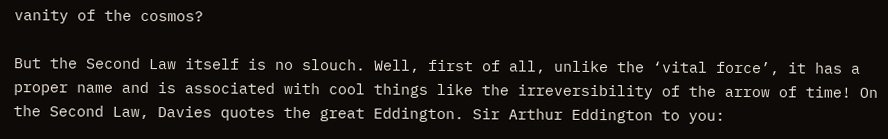vanity of the cosmos?

But the Second Law itself is no slouch. Well, first of all, unlike the ‘vital force’, it has a proper name and is associated with cool things like the irreversibility of the arrow of time! On the Second Law, Davies quotes the great Eddington. Sir Arthur Eddington to you: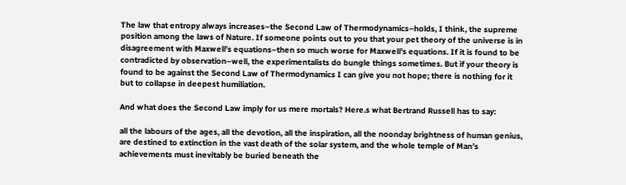The law that entropy always increases–the Second Law of Thermodynamics–holds, I think, the supreme position among the laws of Nature. If someone points out to you that your pet theory of the universe is in disagreement with Maxwell’s equations–then so much worse for Maxwell’s equations. If it is found to be contradicted by observation–well, the experimentalists do bungle things sometimes. But if your theory is found to be against the Second Law of Thermodynamics I can give you not hope; there is nothing for it but to collapse in deepest humiliation.

And what does the Second Law imply for us mere mortals? Here.s what Bertrand Russell has to say:

all the labours of the ages, all the devotion, all the inspiration, all the noonday brightness of human genius, are destined to extinction in the vast death of the solar system, and the whole temple of Man’s achievements must inevitably be buried beneath the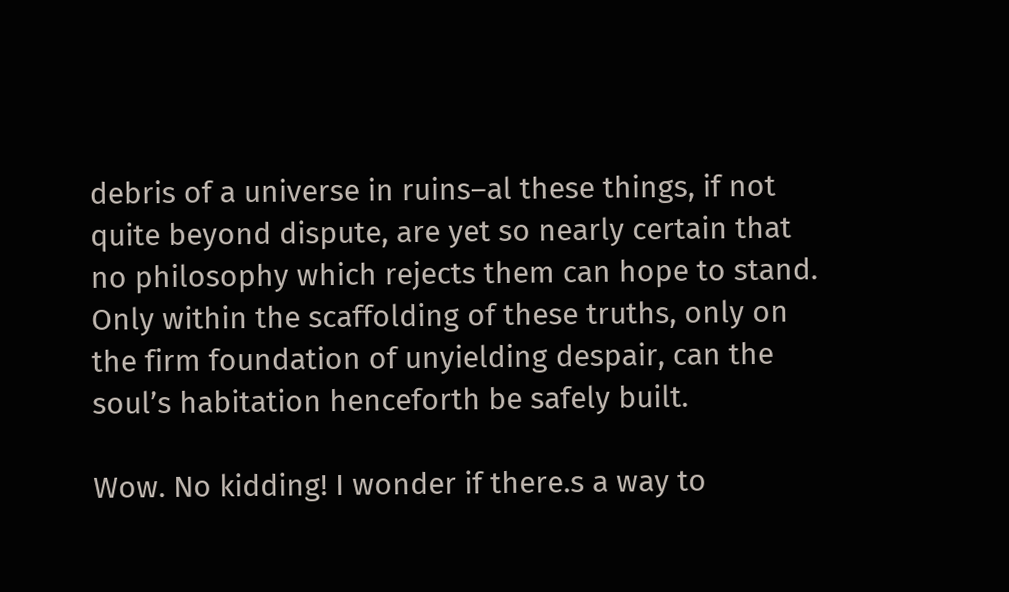debris of a universe in ruins–al these things, if not quite beyond dispute, are yet so nearly certain that no philosophy which rejects them can hope to stand. Only within the scaffolding of these truths, only on the firm foundation of unyielding despair, can the soul’s habitation henceforth be safely built.

Wow. No kidding! I wonder if there.s a way to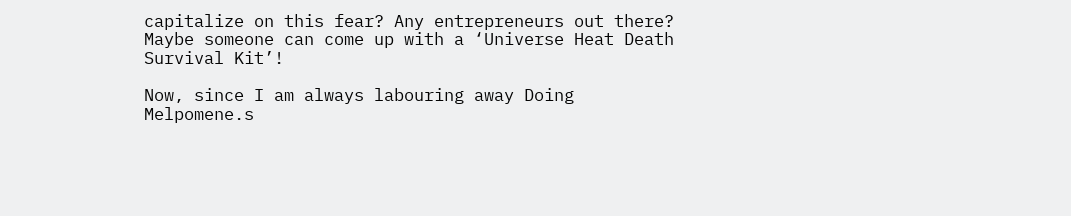capitalize on this fear? Any entrepreneurs out there? Maybe someone can come up with a ‘Universe Heat Death Survival Kit’!

Now, since I am always labouring away Doing Melpomene.s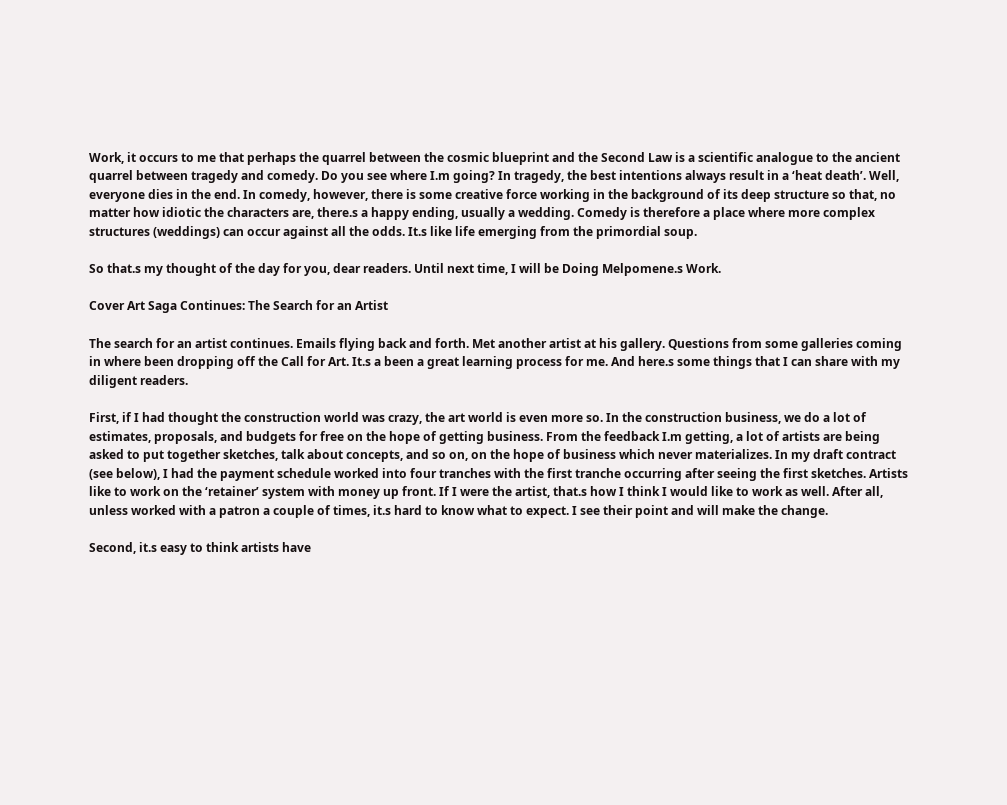Work, it occurs to me that perhaps the quarrel between the cosmic blueprint and the Second Law is a scientific analogue to the ancient quarrel between tragedy and comedy. Do you see where I.m going? In tragedy, the best intentions always result in a ‘heat death’. Well, everyone dies in the end. In comedy, however, there is some creative force working in the background of its deep structure so that, no matter how idiotic the characters are, there.s a happy ending, usually a wedding. Comedy is therefore a place where more complex structures (weddings) can occur against all the odds. It.s like life emerging from the primordial soup.

So that.s my thought of the day for you, dear readers. Until next time, I will be Doing Melpomene.s Work.

Cover Art Saga Continues: The Search for an Artist

The search for an artist continues. Emails flying back and forth. Met another artist at his gallery. Questions from some galleries coming in where been dropping off the Call for Art. It.s a been a great learning process for me. And here.s some things that I can share with my diligent readers.

First, if I had thought the construction world was crazy, the art world is even more so. In the construction business, we do a lot of estimates, proposals, and budgets for free on the hope of getting business. From the feedback I.m getting, a lot of artists are being asked to put together sketches, talk about concepts, and so on, on the hope of business which never materializes. In my draft contract (see below), I had the payment schedule worked into four tranches with the first tranche occurring after seeing the first sketches. Artists like to work on the ‘retainer’ system with money up front. If I were the artist, that.s how I think I would like to work as well. After all, unless worked with a patron a couple of times, it.s hard to know what to expect. I see their point and will make the change.

Second, it.s easy to think artists have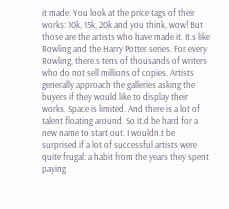it made. You look at the price tags of their works: 10k, 15k, 20k and you think, wow! But those are the artists who have made it. It.s like Rowling and the Harry Potter series. For every Rowling, there.s tens of thousands of writers who do not sell millions of copies. Artists generally approach the galleries asking the buyers if they would like to display their works. Space is limited. And there is a lot of talent floating around. So it.d be hard for a new name to start out. I wouldn.t be surprised if a lot of successful artists were quite frugal: a habit from the years they spent paying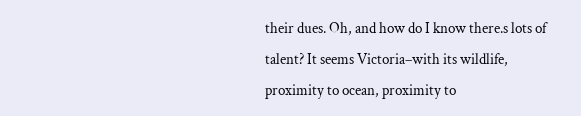their dues. Oh, and how do I know there.s lots of talent? It seems Victoria–with its wildlife, proximity to ocean, proximity to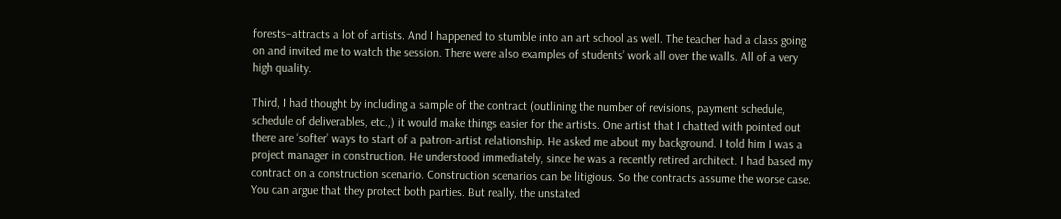forests–attracts a lot of artists. And I happened to stumble into an art school as well. The teacher had a class going on and invited me to watch the session. There were also examples of students’ work all over the walls. All of a very high quality.

Third, I had thought by including a sample of the contract (outlining the number of revisions, payment schedule, schedule of deliverables, etc.,) it would make things easier for the artists. One artist that I chatted with pointed out there are ‘softer’ ways to start of a patron-artist relationship. He asked me about my background. I told him I was a project manager in construction. He understood immediately, since he was a recently retired architect. I had based my contract on a construction scenario. Construction scenarios can be litigious. So the contracts assume the worse case. You can argue that they protect both parties. But really, the unstated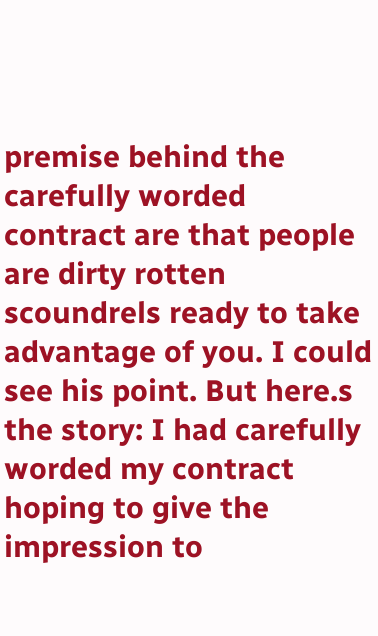premise behind the carefully worded contract are that people are dirty rotten scoundrels ready to take advantage of you. I could see his point. But here.s the story: I had carefully worded my contract hoping to give the impression to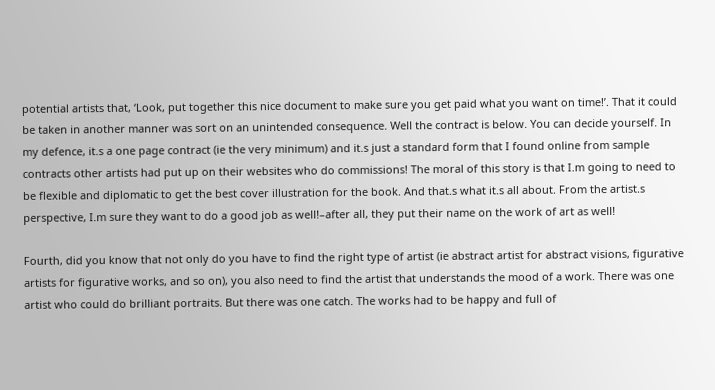potential artists that, ‘Look, put together this nice document to make sure you get paid what you want on time!’. That it could be taken in another manner was sort on an unintended consequence. Well the contract is below. You can decide yourself. In my defence, it.s a one page contract (ie the very minimum) and it.s just a standard form that I found online from sample contracts other artists had put up on their websites who do commissions! The moral of this story is that I.m going to need to be flexible and diplomatic to get the best cover illustration for the book. And that.s what it.s all about. From the artist.s perspective, I.m sure they want to do a good job as well!–after all, they put their name on the work of art as well!

Fourth, did you know that not only do you have to find the right type of artist (ie abstract artist for abstract visions, figurative artists for figurative works, and so on), you also need to find the artist that understands the mood of a work. There was one artist who could do brilliant portraits. But there was one catch. The works had to be happy and full of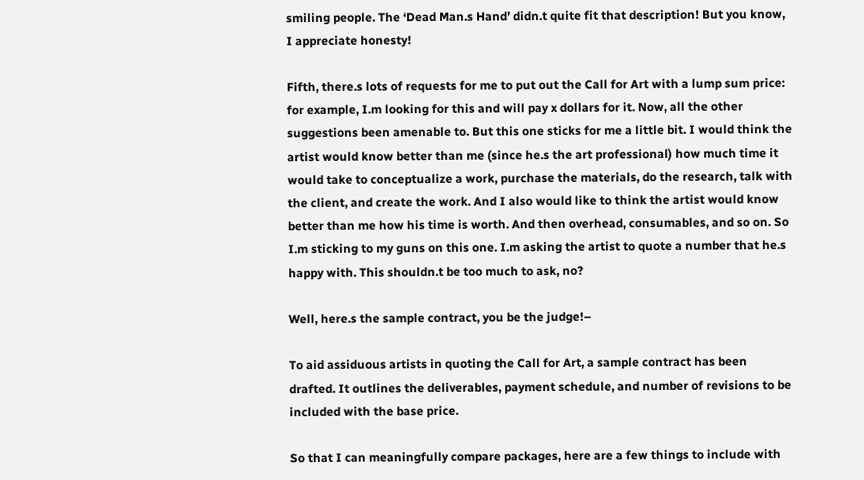smiling people. The ‘Dead Man.s Hand’ didn.t quite fit that description! But you know, I appreciate honesty!

Fifth, there.s lots of requests for me to put out the Call for Art with a lump sum price: for example, I.m looking for this and will pay x dollars for it. Now, all the other suggestions been amenable to. But this one sticks for me a little bit. I would think the artist would know better than me (since he.s the art professional) how much time it would take to conceptualize a work, purchase the materials, do the research, talk with the client, and create the work. And I also would like to think the artist would know better than me how his time is worth. And then overhead, consumables, and so on. So I.m sticking to my guns on this one. I.m asking the artist to quote a number that he.s happy with. This shouldn.t be too much to ask, no?

Well, here.s the sample contract, you be the judge!–

To aid assiduous artists in quoting the Call for Art, a sample contract has been drafted. It outlines the deliverables, payment schedule, and number of revisions to be included with the base price.

So that I can meaningfully compare packages, here are a few things to include with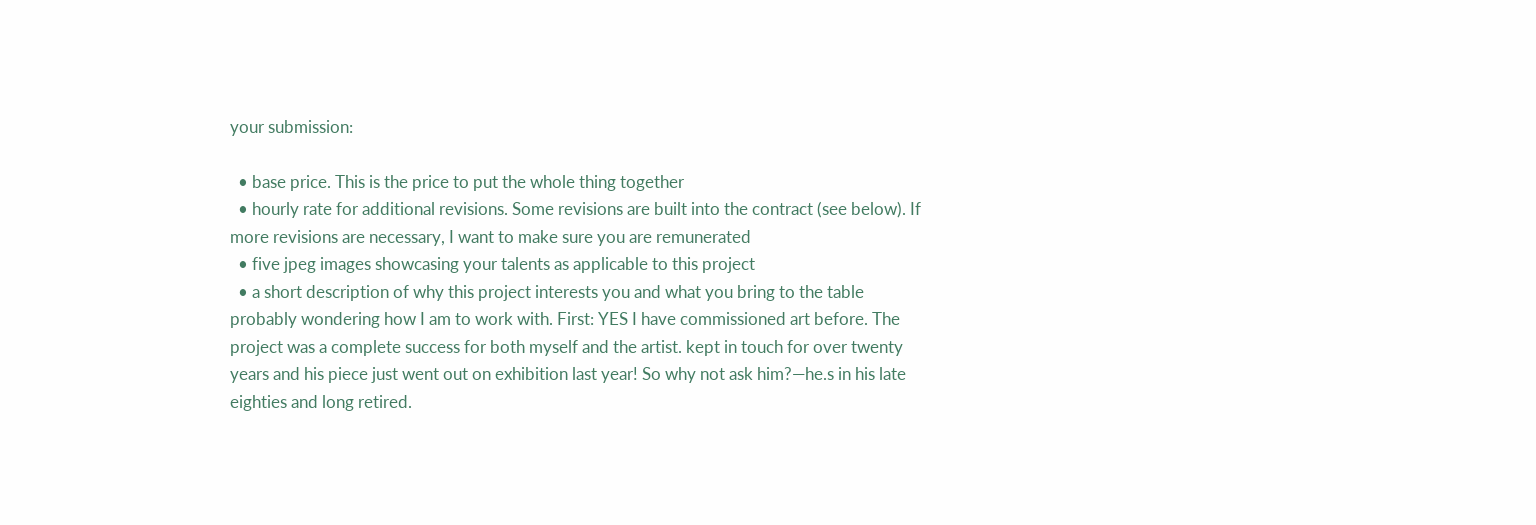your submission:

  • base price. This is the price to put the whole thing together
  • hourly rate for additional revisions. Some revisions are built into the contract (see below). If more revisions are necessary, I want to make sure you are remunerated
  • five jpeg images showcasing your talents as applicable to this project
  • a short description of why this project interests you and what you bring to the table probably wondering how I am to work with. First: YES I have commissioned art before. The project was a complete success for both myself and the artist. kept in touch for over twenty years and his piece just went out on exhibition last year! So why not ask him?—he.s in his late eighties and long retired.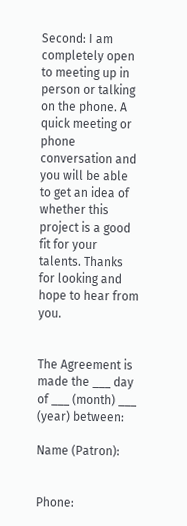Second: I am completely open to meeting up in person or talking on the phone. A quick meeting or phone conversation and you will be able to get an idea of whether this project is a good fit for your talents. Thanks for looking and hope to hear from you.


The Agreement is made the ___ day of ___ (month) ___ (year) between:

Name (Patron):


Phone: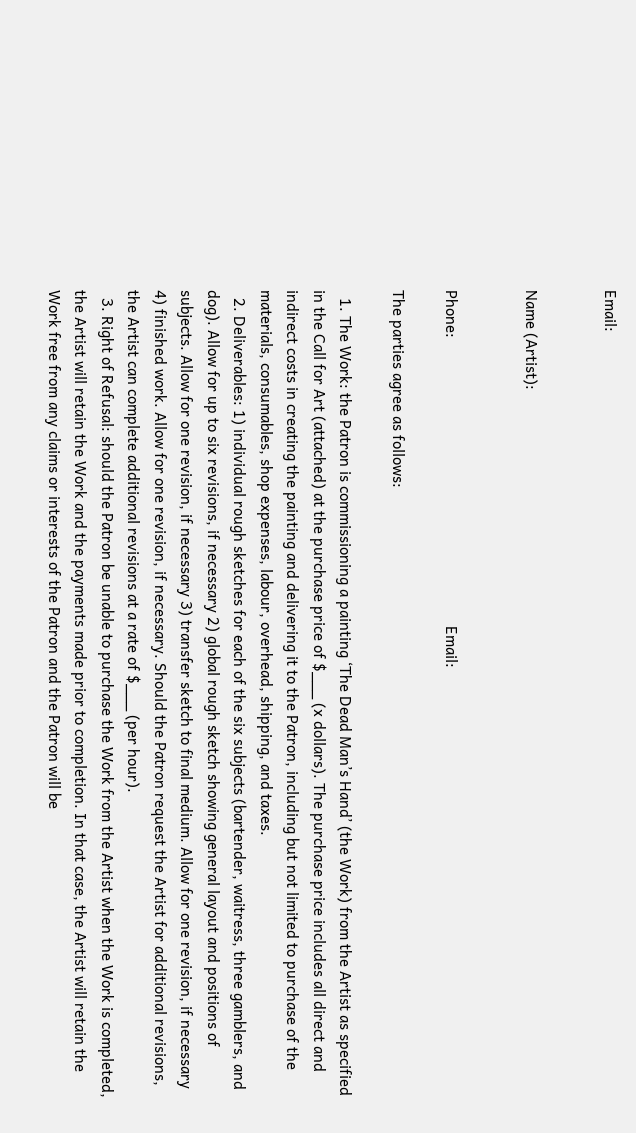Email:


Name (Artist):


Phone:                                                                        Email:

The parties agree as follows:

  1. The Work: the Patron is commissioning a painting ‘The Dead Man’s Hand’ (the Work) from the Artist as specified in the Call for Art (attached) at the purchase price of $___ (x dollars). The purchase price includes all direct and indirect costs in creating the painting and delivering it to the Patron, including but not limited to purchase of the materials, consumables, shop expenses, labour, overhead, shipping, and taxes.
  2. Deliverables: 1) individual rough sketches for each of the six subjects (bartender, waitress, three gamblers, and dog). Allow for up to six revisions, if necessary 2) global rough sketch showing general layout and positions of subjects. Allow for one revision, if necessary 3) transfer sketch to final medium. Allow for one revision, if necessary 4) finished work. Allow for one revision, if necessary. Should the Patron request the Artist for additional revisions, the Artist can complete additional revisions at a rate of $___ (per hour).
  3. Right of Refusal: should the Patron be unable to purchase the Work from the Artist when the Work is completed, the Artist will retain the Work and the payments made prior to completion. In that case, the Artist will retain the Work free from any claims or interests of the Patron and the Patron will be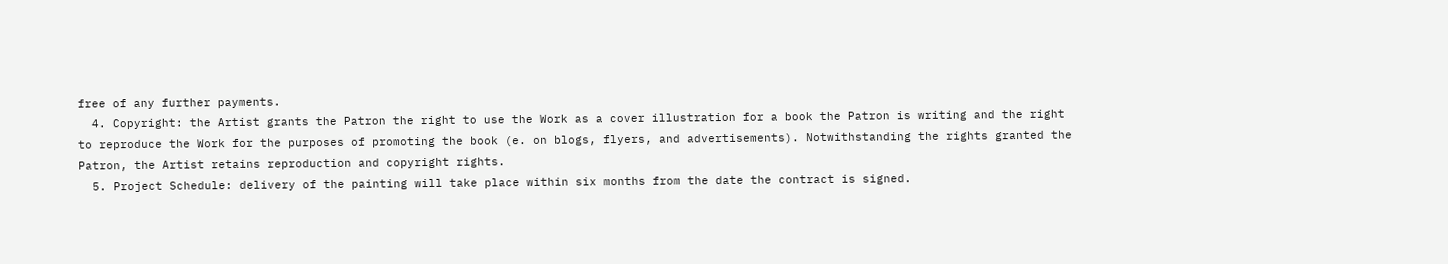free of any further payments.
  4. Copyright: the Artist grants the Patron the right to use the Work as a cover illustration for a book the Patron is writing and the right to reproduce the Work for the purposes of promoting the book (e. on blogs, flyers, and advertisements). Notwithstanding the rights granted the Patron, the Artist retains reproduction and copyright rights.
  5. Project Schedule: delivery of the painting will take place within six months from the date the contract is signed.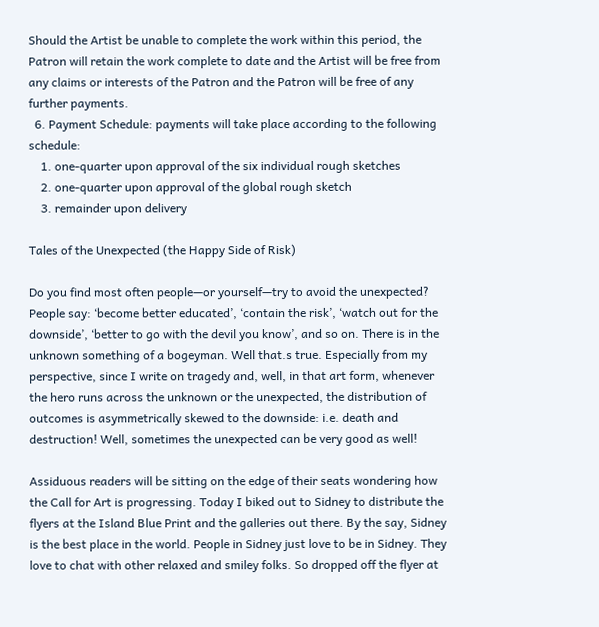Should the Artist be unable to complete the work within this period, the Patron will retain the work complete to date and the Artist will be free from any claims or interests of the Patron and the Patron will be free of any further payments.
  6. Payment Schedule: payments will take place according to the following schedule:
    1. one-quarter upon approval of the six individual rough sketches
    2. one-quarter upon approval of the global rough sketch
    3. remainder upon delivery

Tales of the Unexpected (the Happy Side of Risk)

Do you find most often people—or yourself—try to avoid the unexpected? People say: ‘become better educated’, ‘contain the risk’, ‘watch out for the downside’, ‘better to go with the devil you know’, and so on. There is in the unknown something of a bogeyman. Well that.s true. Especially from my perspective, since I write on tragedy and, well, in that art form, whenever the hero runs across the unknown or the unexpected, the distribution of outcomes is asymmetrically skewed to the downside: i.e. death and destruction! Well, sometimes the unexpected can be very good as well!

Assiduous readers will be sitting on the edge of their seats wondering how the Call for Art is progressing. Today I biked out to Sidney to distribute the flyers at the Island Blue Print and the galleries out there. By the say, Sidney is the best place in the world. People in Sidney just love to be in Sidney. They love to chat with other relaxed and smiley folks. So dropped off the flyer at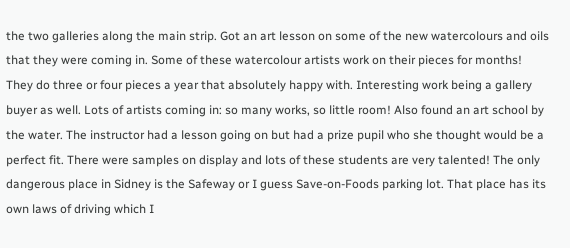the two galleries along the main strip. Got an art lesson on some of the new watercolours and oils that they were coming in. Some of these watercolour artists work on their pieces for months! They do three or four pieces a year that absolutely happy with. Interesting work being a gallery buyer as well. Lots of artists coming in: so many works, so little room! Also found an art school by the water. The instructor had a lesson going on but had a prize pupil who she thought would be a perfect fit. There were samples on display and lots of these students are very talented! The only dangerous place in Sidney is the Safeway or I guess Save-on-Foods parking lot. That place has its own laws of driving which I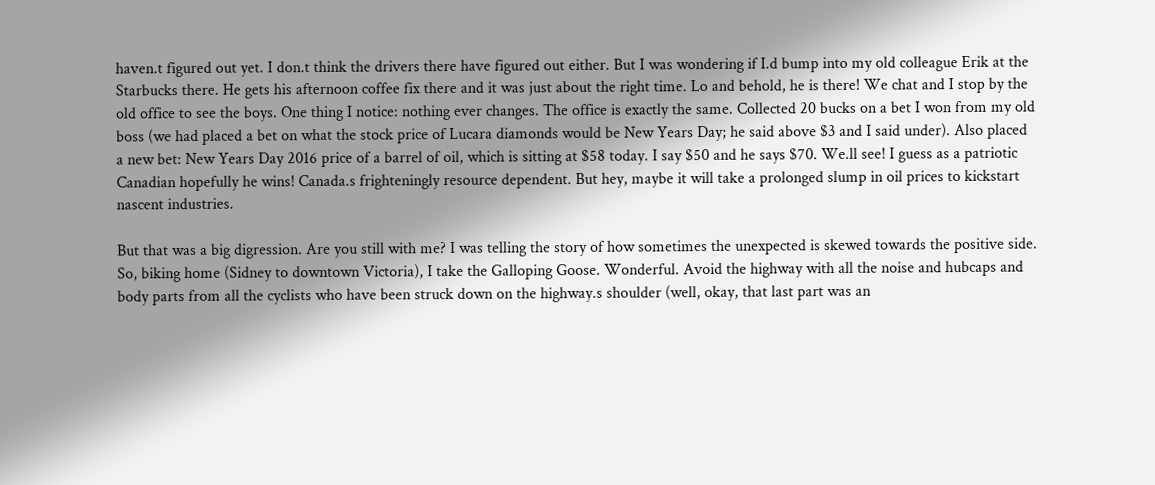haven.t figured out yet. I don.t think the drivers there have figured out either. But I was wondering if I.d bump into my old colleague Erik at the Starbucks there. He gets his afternoon coffee fix there and it was just about the right time. Lo and behold, he is there! We chat and I stop by the old office to see the boys. One thing I notice: nothing ever changes. The office is exactly the same. Collected 20 bucks on a bet I won from my old boss (we had placed a bet on what the stock price of Lucara diamonds would be New Years Day; he said above $3 and I said under). Also placed a new bet: New Years Day 2016 price of a barrel of oil, which is sitting at $58 today. I say $50 and he says $70. We.ll see! I guess as a patriotic Canadian hopefully he wins! Canada.s frighteningly resource dependent. But hey, maybe it will take a prolonged slump in oil prices to kickstart nascent industries.

But that was a big digression. Are you still with me? I was telling the story of how sometimes the unexpected is skewed towards the positive side. So, biking home (Sidney to downtown Victoria), I take the Galloping Goose. Wonderful. Avoid the highway with all the noise and hubcaps and body parts from all the cyclists who have been struck down on the highway.s shoulder (well, okay, that last part was an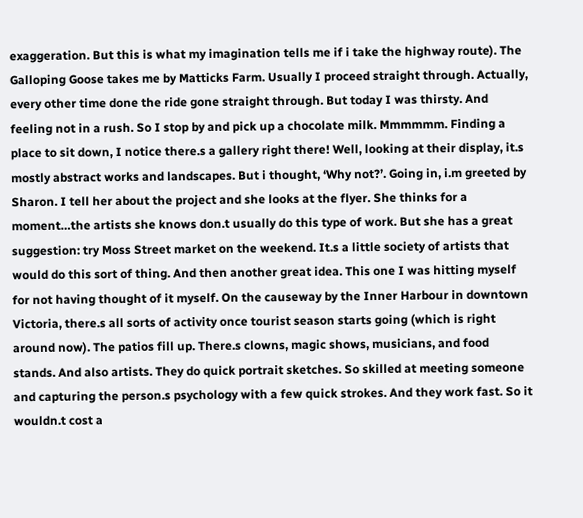exaggeration. But this is what my imagination tells me if i take the highway route). The Galloping Goose takes me by Matticks Farm. Usually I proceed straight through. Actually, every other time done the ride gone straight through. But today I was thirsty. And feeling not in a rush. So I stop by and pick up a chocolate milk. Mmmmmm. Finding a place to sit down, I notice there.s a gallery right there! Well, looking at their display, it.s mostly abstract works and landscapes. But i thought, ‘Why not?’. Going in, i.m greeted by Sharon. I tell her about the project and she looks at the flyer. She thinks for a moment…the artists she knows don.t usually do this type of work. But she has a great suggestion: try Moss Street market on the weekend. It.s a little society of artists that would do this sort of thing. And then another great idea. This one I was hitting myself for not having thought of it myself. On the causeway by the Inner Harbour in downtown Victoria, there.s all sorts of activity once tourist season starts going (which is right around now). The patios fill up. There.s clowns, magic shows, musicians, and food stands. And also artists. They do quick portrait sketches. So skilled at meeting someone and capturing the person.s psychology with a few quick strokes. And they work fast. So it wouldn.t cost a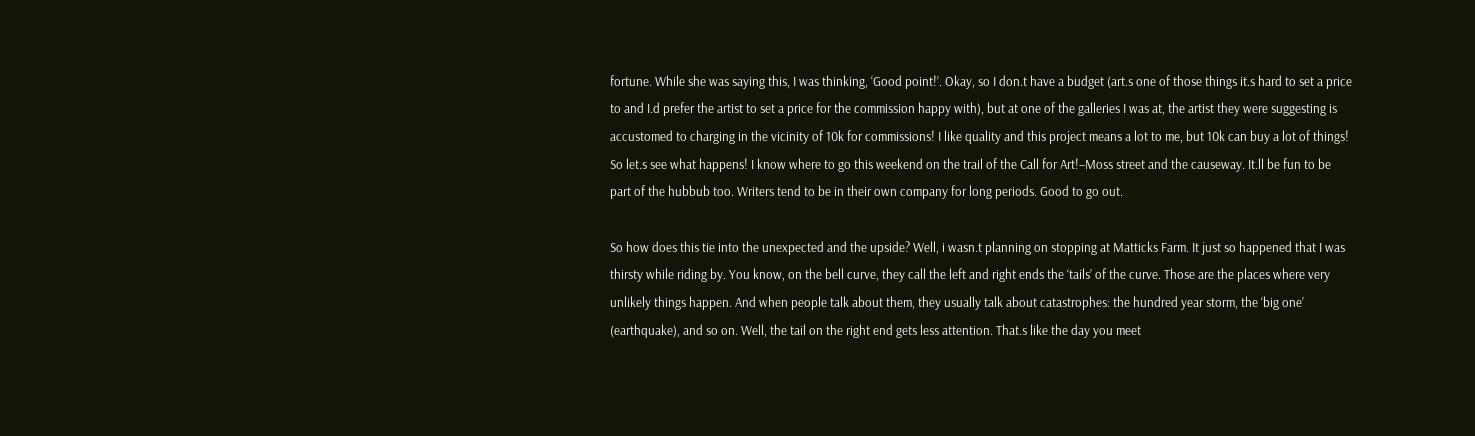fortune. While she was saying this, I was thinking, ‘Good point!’. Okay, so I don.t have a budget (art.s one of those things it.s hard to set a price to and I.d prefer the artist to set a price for the commission happy with), but at one of the galleries I was at, the artist they were suggesting is accustomed to charging in the vicinity of 10k for commissions! I like quality and this project means a lot to me, but 10k can buy a lot of things! So let.s see what happens! I know where to go this weekend on the trail of the Call for Art!–Moss street and the causeway. It.ll be fun to be part of the hubbub too. Writers tend to be in their own company for long periods. Good to go out.

So how does this tie into the unexpected and the upside? Well, i wasn.t planning on stopping at Matticks Farm. It just so happened that I was thirsty while riding by. You know, on the bell curve, they call the left and right ends the ‘tails’ of the curve. Those are the places where very unlikely things happen. And when people talk about them, they usually talk about catastrophes: the hundred year storm, the ‘big one’ (earthquake), and so on. Well, the tail on the right end gets less attention. That.s like the day you meet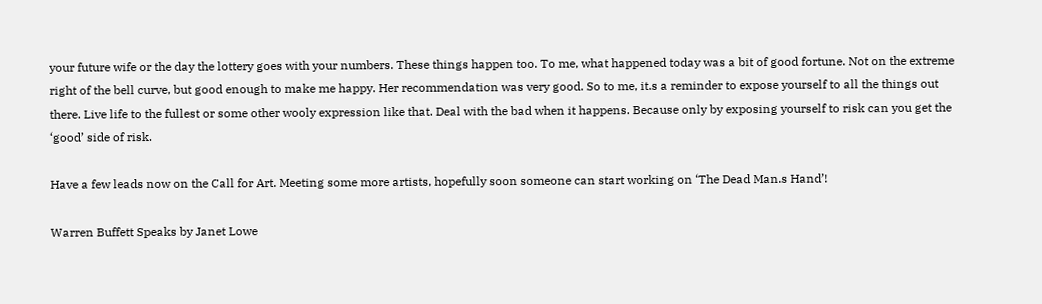your future wife or the day the lottery goes with your numbers. These things happen too. To me, what happened today was a bit of good fortune. Not on the extreme right of the bell curve, but good enough to make me happy. Her recommendation was very good. So to me, it.s a reminder to expose yourself to all the things out there. Live life to the fullest or some other wooly expression like that. Deal with the bad when it happens. Because only by exposing yourself to risk can you get the ‘good’ side of risk.

Have a few leads now on the Call for Art. Meeting some more artists, hopefully soon someone can start working on ‘The Dead Man.s Hand’!

Warren Buffett Speaks by Janet Lowe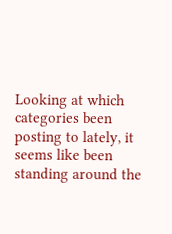Looking at which categories been posting to lately, it seems like been standing around the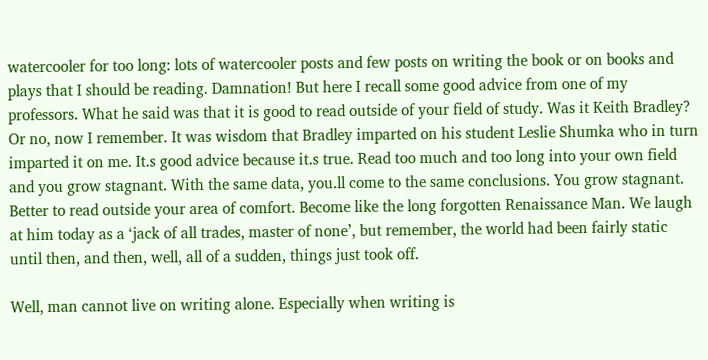watercooler for too long: lots of watercooler posts and few posts on writing the book or on books and plays that I should be reading. Damnation! But here I recall some good advice from one of my professors. What he said was that it is good to read outside of your field of study. Was it Keith Bradley? Or no, now I remember. It was wisdom that Bradley imparted on his student Leslie Shumka who in turn imparted it on me. It.s good advice because it.s true. Read too much and too long into your own field and you grow stagnant. With the same data, you.ll come to the same conclusions. You grow stagnant. Better to read outside your area of comfort. Become like the long forgotten Renaissance Man. We laugh at him today as a ‘jack of all trades, master of none’, but remember, the world had been fairly static until then, and then, well, all of a sudden, things just took off.

Well, man cannot live on writing alone. Especially when writing is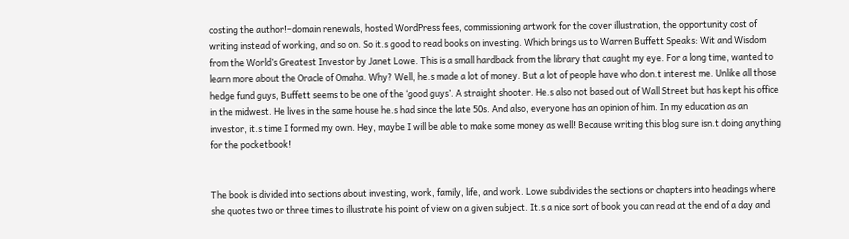costing the author!–domain renewals, hosted WordPress fees, commissioning artwork for the cover illustration, the opportunity cost of writing instead of working, and so on. So it.s good to read books on investing. Which brings us to Warren Buffett Speaks: Wit and Wisdom from the World’s Greatest Investor by Janet Lowe. This is a small hardback from the library that caught my eye. For a long time, wanted to learn more about the Oracle of Omaha. Why? Well, he.s made a lot of money. But a lot of people have who don.t interest me. Unlike all those hedge fund guys, Buffett seems to be one of the ‘good guys’. A straight shooter. He.s also not based out of Wall Street but has kept his office in the midwest. He lives in the same house he.s had since the late 50s. And also, everyone has an opinion of him. In my education as an investor, it.s time I formed my own. Hey, maybe I will be able to make some money as well! Because writing this blog sure isn.t doing anything for the pocketbook!


The book is divided into sections about investing, work, family, life, and work. Lowe subdivides the sections or chapters into headings where she quotes two or three times to illustrate his point of view on a given subject. It.s a nice sort of book you can read at the end of a day and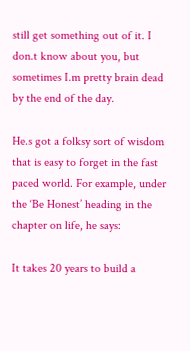still get something out of it. I don.t know about you, but sometimes I.m pretty brain dead by the end of the day.

He.s got a folksy sort of wisdom that is easy to forget in the fast paced world. For example, under the ‘Be Honest’ heading in the chapter on life, he says:

It takes 20 years to build a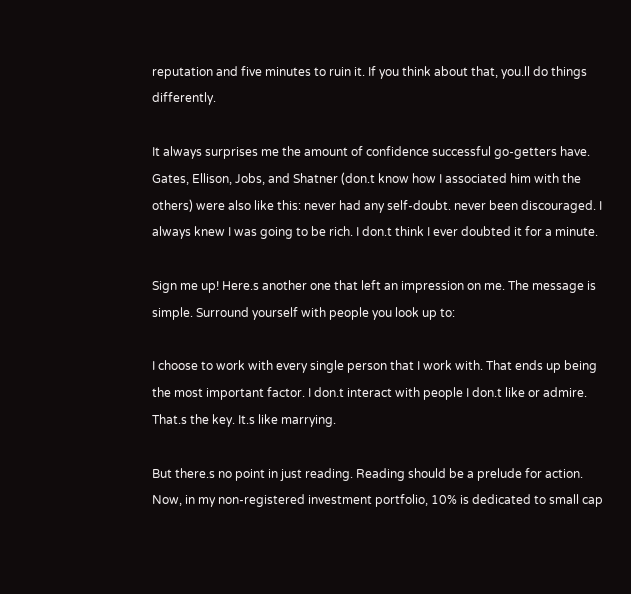reputation and five minutes to ruin it. If you think about that, you.ll do things differently.

It always surprises me the amount of confidence successful go-getters have. Gates, Ellison, Jobs, and Shatner (don.t know how I associated him with the others) were also like this: never had any self-doubt. never been discouraged. I always knew I was going to be rich. I don.t think I ever doubted it for a minute.

Sign me up! Here.s another one that left an impression on me. The message is simple. Surround yourself with people you look up to:

I choose to work with every single person that I work with. That ends up being the most important factor. I don.t interact with people I don.t like or admire. That.s the key. It.s like marrying.

But there.s no point in just reading. Reading should be a prelude for action. Now, in my non-registered investment portfolio, 10% is dedicated to small cap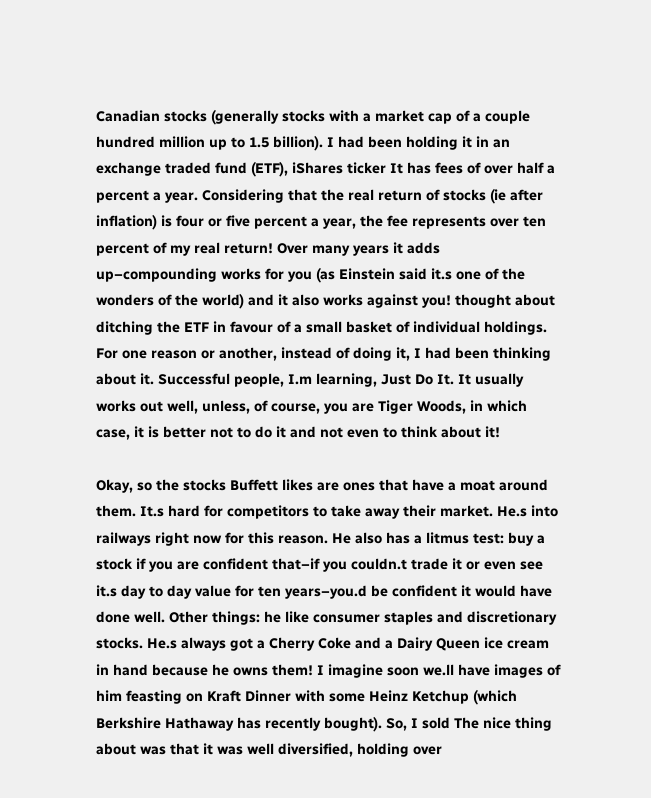Canadian stocks (generally stocks with a market cap of a couple hundred million up to 1.5 billion). I had been holding it in an exchange traded fund (ETF), iShares ticker It has fees of over half a percent a year. Considering that the real return of stocks (ie after inflation) is four or five percent a year, the fee represents over ten percent of my real return! Over many years it adds up–compounding works for you (as Einstein said it.s one of the wonders of the world) and it also works against you! thought about ditching the ETF in favour of a small basket of individual holdings. For one reason or another, instead of doing it, I had been thinking about it. Successful people, I.m learning, Just Do It. It usually works out well, unless, of course, you are Tiger Woods, in which case, it is better not to do it and not even to think about it!

Okay, so the stocks Buffett likes are ones that have a moat around them. It.s hard for competitors to take away their market. He.s into railways right now for this reason. He also has a litmus test: buy a stock if you are confident that–if you couldn.t trade it or even see it.s day to day value for ten years–you.d be confident it would have done well. Other things: he like consumer staples and discretionary stocks. He.s always got a Cherry Coke and a Dairy Queen ice cream in hand because he owns them! I imagine soon we.ll have images of him feasting on Kraft Dinner with some Heinz Ketchup (which Berkshire Hathaway has recently bought). So, I sold The nice thing about was that it was well diversified, holding over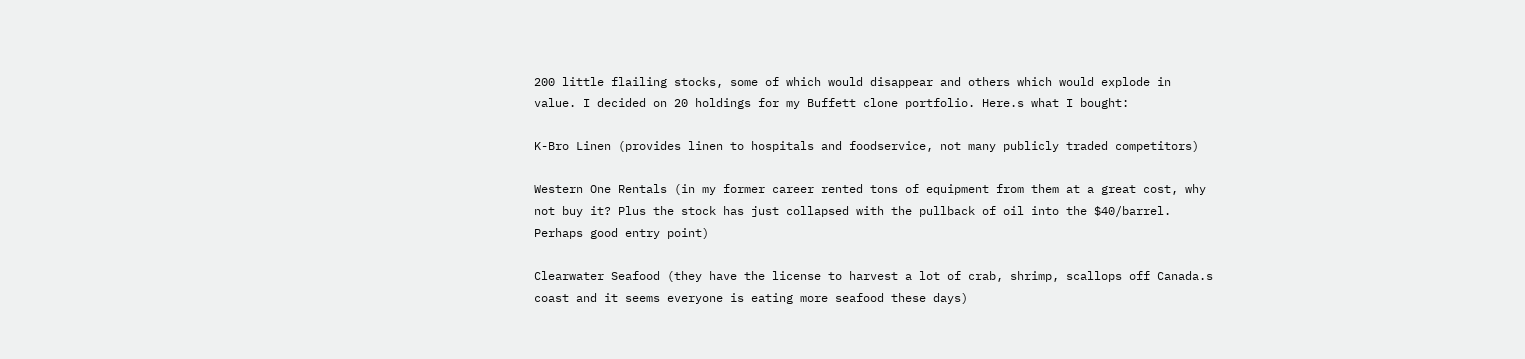200 little flailing stocks, some of which would disappear and others which would explode in value. I decided on 20 holdings for my Buffett clone portfolio. Here.s what I bought:

K-Bro Linen (provides linen to hospitals and foodservice, not many publicly traded competitors)

Western One Rentals (in my former career rented tons of equipment from them at a great cost, why not buy it? Plus the stock has just collapsed with the pullback of oil into the $40/barrel. Perhaps good entry point)

Clearwater Seafood (they have the license to harvest a lot of crab, shrimp, scallops off Canada.s coast and it seems everyone is eating more seafood these days)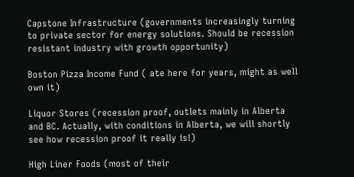Capstone Infrastructure (governments increasingly turning to private sector for energy solutions. Should be recession resistant industry with growth opportunity)

Boston Pizza Income Fund ( ate here for years, might as well own it)

Liquor Stores (recession proof, outlets mainly in Alberta and BC. Actually, with conditions in Alberta, we will shortly see how recession proof it really is!)

High Liner Foods (most of their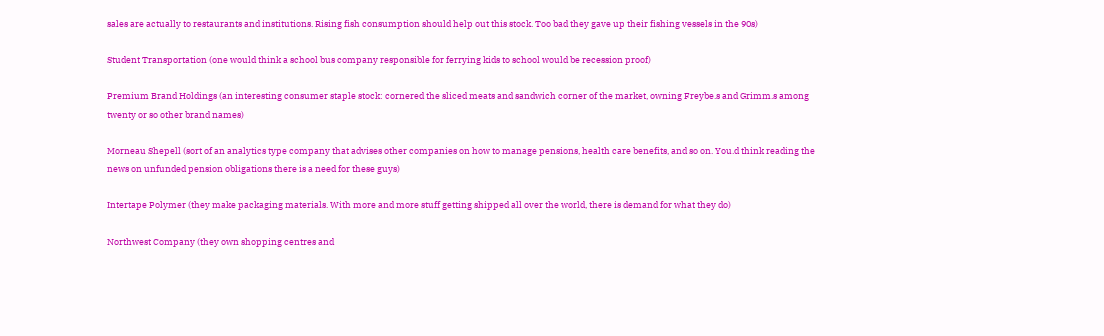sales are actually to restaurants and institutions. Rising fish consumption should help out this stock. Too bad they gave up their fishing vessels in the 90s)

Student Transportation (one would think a school bus company responsible for ferrying kids to school would be recession proof)

Premium Brand Holdings (an interesting consumer staple stock: cornered the sliced meats and sandwich corner of the market, owning Freybe.s and Grimm.s among twenty or so other brand names)

Morneau Shepell (sort of an analytics type company that advises other companies on how to manage pensions, health care benefits, and so on. You.d think reading the news on unfunded pension obligations there is a need for these guys)

Intertape Polymer (they make packaging materials. With more and more stuff getting shipped all over the world, there is demand for what they do)

Northwest Company (they own shopping centres and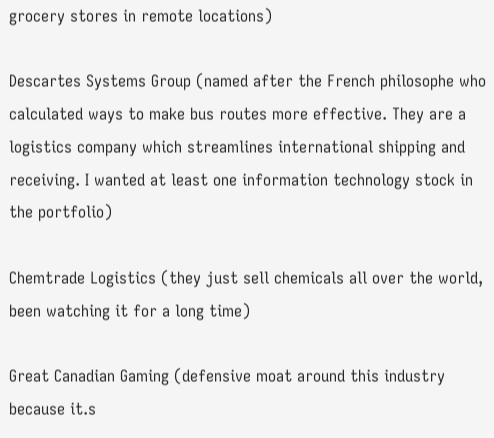grocery stores in remote locations)

Descartes Systems Group (named after the French philosophe who calculated ways to make bus routes more effective. They are a logistics company which streamlines international shipping and receiving. I wanted at least one information technology stock in the portfolio)

Chemtrade Logistics (they just sell chemicals all over the world, been watching it for a long time)

Great Canadian Gaming (defensive moat around this industry because it.s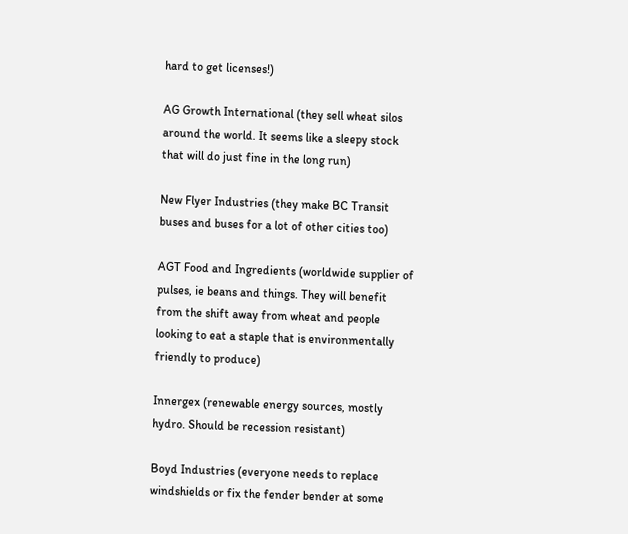hard to get licenses!)

AG Growth International (they sell wheat silos around the world. It seems like a sleepy stock that will do just fine in the long run)

New Flyer Industries (they make BC Transit buses and buses for a lot of other cities too)

AGT Food and Ingredients (worldwide supplier of pulses, ie beans and things. They will benefit from the shift away from wheat and people looking to eat a staple that is environmentally friendly to produce)

Innergex (renewable energy sources, mostly hydro. Should be recession resistant)

Boyd Industries (everyone needs to replace windshields or fix the fender bender at some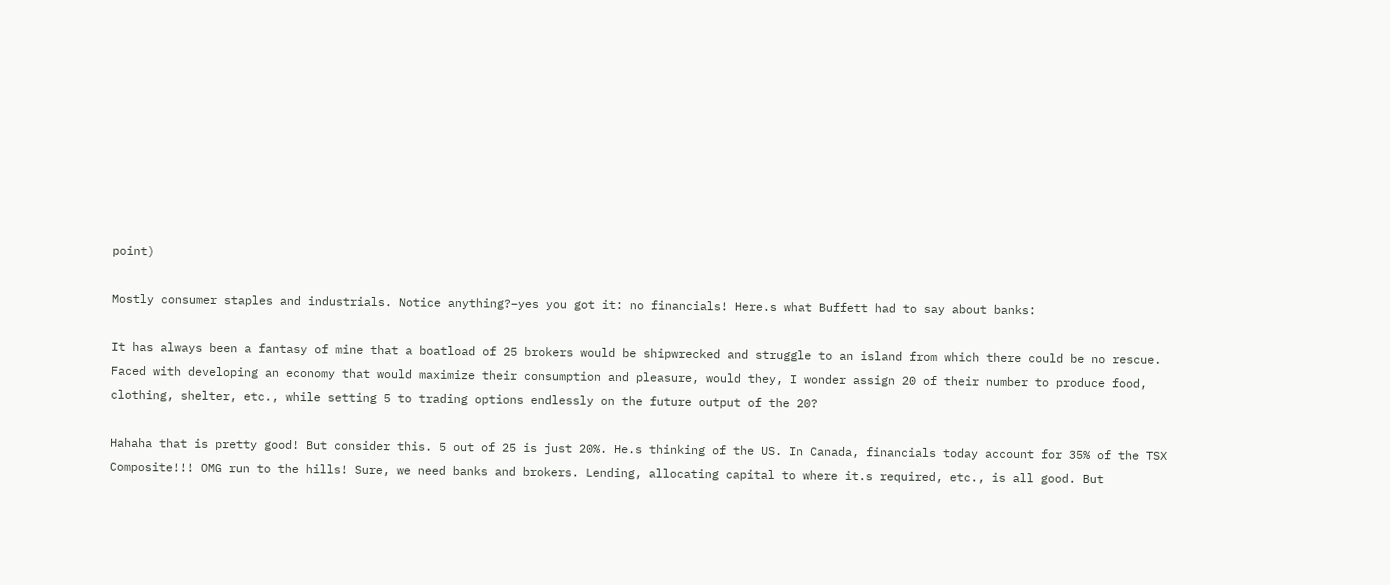point)

Mostly consumer staples and industrials. Notice anything?–yes you got it: no financials! Here.s what Buffett had to say about banks:

It has always been a fantasy of mine that a boatload of 25 brokers would be shipwrecked and struggle to an island from which there could be no rescue. Faced with developing an economy that would maximize their consumption and pleasure, would they, I wonder assign 20 of their number to produce food, clothing, shelter, etc., while setting 5 to trading options endlessly on the future output of the 20?

Hahaha that is pretty good! But consider this. 5 out of 25 is just 20%. He.s thinking of the US. In Canada, financials today account for 35% of the TSX Composite!!! OMG run to the hills! Sure, we need banks and brokers. Lending, allocating capital to where it.s required, etc., is all good. But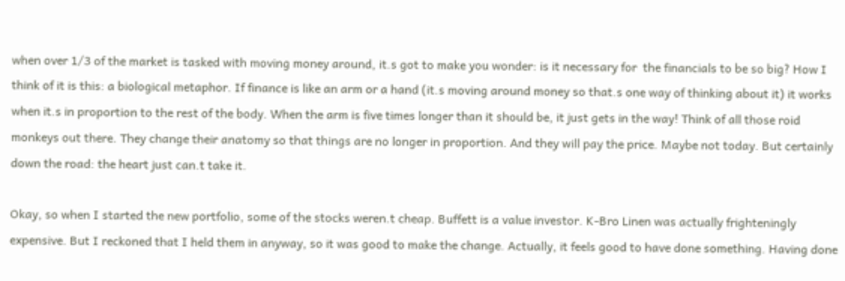when over 1/3 of the market is tasked with moving money around, it.s got to make you wonder: is it necessary for  the financials to be so big? How I think of it is this: a biological metaphor. If finance is like an arm or a hand (it.s moving around money so that.s one way of thinking about it) it works when it.s in proportion to the rest of the body. When the arm is five times longer than it should be, it just gets in the way! Think of all those roid monkeys out there. They change their anatomy so that things are no longer in proportion. And they will pay the price. Maybe not today. But certainly down the road: the heart just can.t take it.

Okay, so when I started the new portfolio, some of the stocks weren.t cheap. Buffett is a value investor. K-Bro Linen was actually frighteningly expensive. But I reckoned that I held them in anyway, so it was good to make the change. Actually, it feels good to have done something. Having done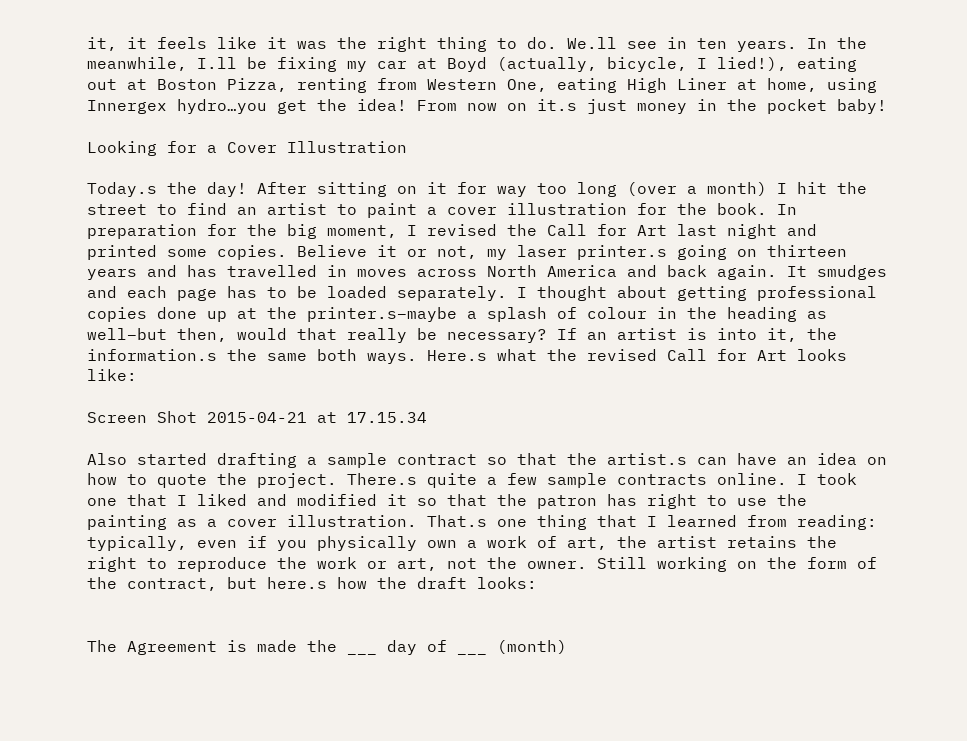it, it feels like it was the right thing to do. We.ll see in ten years. In the meanwhile, I.ll be fixing my car at Boyd (actually, bicycle, I lied!), eating out at Boston Pizza, renting from Western One, eating High Liner at home, using Innergex hydro…you get the idea! From now on it.s just money in the pocket baby!

Looking for a Cover Illustration

Today.s the day! After sitting on it for way too long (over a month) I hit the street to find an artist to paint a cover illustration for the book. In preparation for the big moment, I revised the Call for Art last night and printed some copies. Believe it or not, my laser printer.s going on thirteen years and has travelled in moves across North America and back again. It smudges and each page has to be loaded separately. I thought about getting professional copies done up at the printer.s–maybe a splash of colour in the heading as well–but then, would that really be necessary? If an artist is into it, the information.s the same both ways. Here.s what the revised Call for Art looks like:

Screen Shot 2015-04-21 at 17.15.34

Also started drafting a sample contract so that the artist.s can have an idea on how to quote the project. There.s quite a few sample contracts online. I took one that I liked and modified it so that the patron has right to use the painting as a cover illustration. That.s one thing that I learned from reading: typically, even if you physically own a work of art, the artist retains the right to reproduce the work or art, not the owner. Still working on the form of the contract, but here.s how the draft looks:


The Agreement is made the ___ day of ___ (month)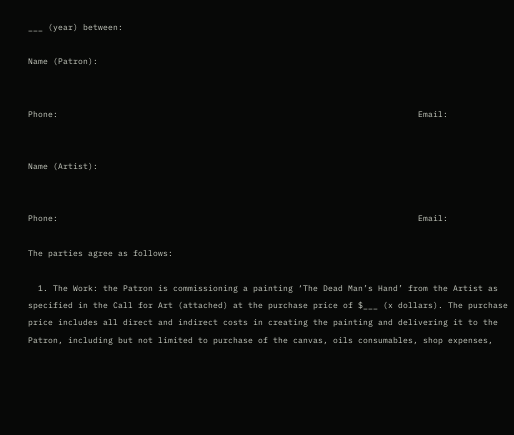___ (year) between:

Name (Patron):


Phone:                                                                        Email:


Name (Artist):


Phone:                                                                        Email:

The parties agree as follows:

  1. The Work: the Patron is commissioning a painting ‘The Dead Man’s Hand’ from the Artist as specified in the Call for Art (attached) at the purchase price of $___ (x dollars). The purchase price includes all direct and indirect costs in creating the painting and delivering it to the Patron, including but not limited to purchase of the canvas, oils consumables, shop expenses,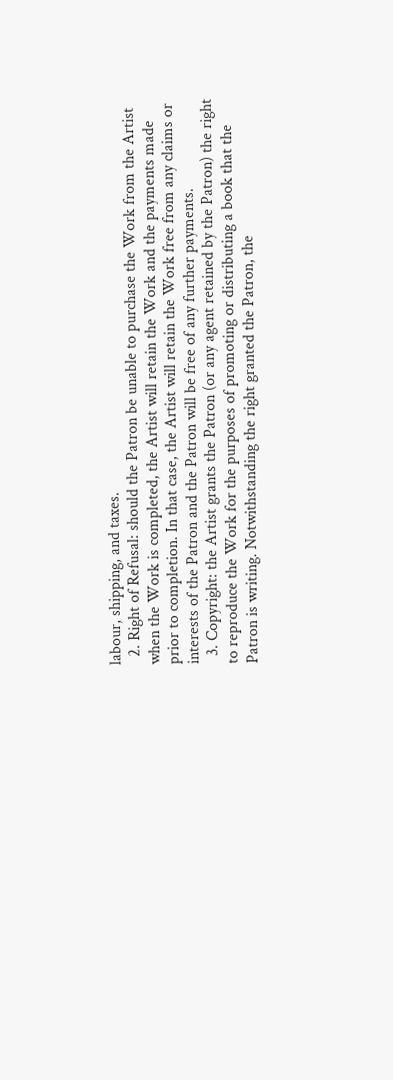labour, shipping, and taxes.
  2. Right of Refusal: should the Patron be unable to purchase the Work from the Artist when the Work is completed, the Artist will retain the Work and the payments made prior to completion. In that case, the Artist will retain the Work free from any claims or interests of the Patron and the Patron will be free of any further payments.
  3. Copyright: the Artist grants the Patron (or any agent retained by the Patron) the right to reproduce the Work for the purposes of promoting or distributing a book that the Patron is writing. Notwithstanding the right granted the Patron, the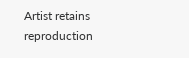Artist retains reproduction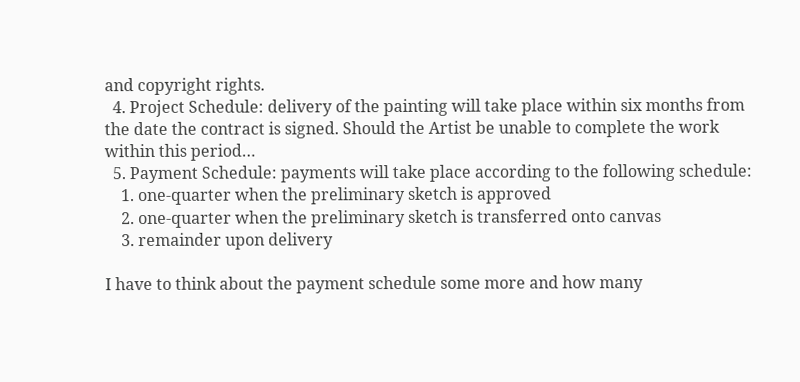and copyright rights.
  4. Project Schedule: delivery of the painting will take place within six months from the date the contract is signed. Should the Artist be unable to complete the work within this period…
  5. Payment Schedule: payments will take place according to the following schedule:
    1. one-quarter when the preliminary sketch is approved
    2. one-quarter when the preliminary sketch is transferred onto canvas
    3. remainder upon delivery

I have to think about the payment schedule some more and how many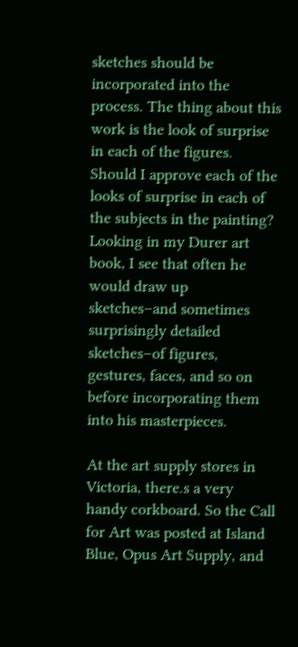sketches should be incorporated into the process. The thing about this work is the look of surprise in each of the figures. Should I approve each of the looks of surprise in each of the subjects in the painting? Looking in my Durer art book, I see that often he would draw up sketches–and sometimes surprisingly detailed sketches–of figures, gestures, faces, and so on before incorporating them into his masterpieces.

At the art supply stores in Victoria, there.s a very handy corkboard. So the Call for Art was posted at Island Blue, Opus Art Supply, and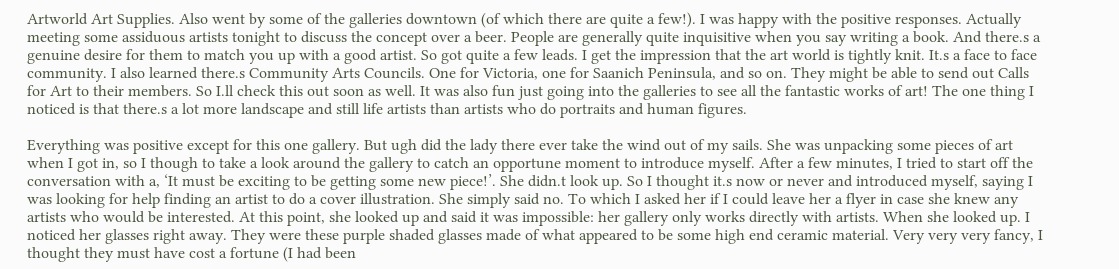Artworld Art Supplies. Also went by some of the galleries downtown (of which there are quite a few!). I was happy with the positive responses. Actually meeting some assiduous artists tonight to discuss the concept over a beer. People are generally quite inquisitive when you say writing a book. And there.s a genuine desire for them to match you up with a good artist. So got quite a few leads. I get the impression that the art world is tightly knit. It.s a face to face community. I also learned there.s Community Arts Councils. One for Victoria, one for Saanich Peninsula, and so on. They might be able to send out Calls for Art to their members. So I.ll check this out soon as well. It was also fun just going into the galleries to see all the fantastic works of art! The one thing I noticed is that there.s a lot more landscape and still life artists than artists who do portraits and human figures.

Everything was positive except for this one gallery. But ugh did the lady there ever take the wind out of my sails. She was unpacking some pieces of art when I got in, so I though to take a look around the gallery to catch an opportune moment to introduce myself. After a few minutes, I tried to start off the conversation with a, ‘It must be exciting to be getting some new piece!’. She didn.t look up. So I thought it.s now or never and introduced myself, saying I was looking for help finding an artist to do a cover illustration. She simply said no. To which I asked her if I could leave her a flyer in case she knew any artists who would be interested. At this point, she looked up and said it was impossible: her gallery only works directly with artists. When she looked up. I noticed her glasses right away. They were these purple shaded glasses made of what appeared to be some high end ceramic material. Very very very fancy, I thought they must have cost a fortune (I had been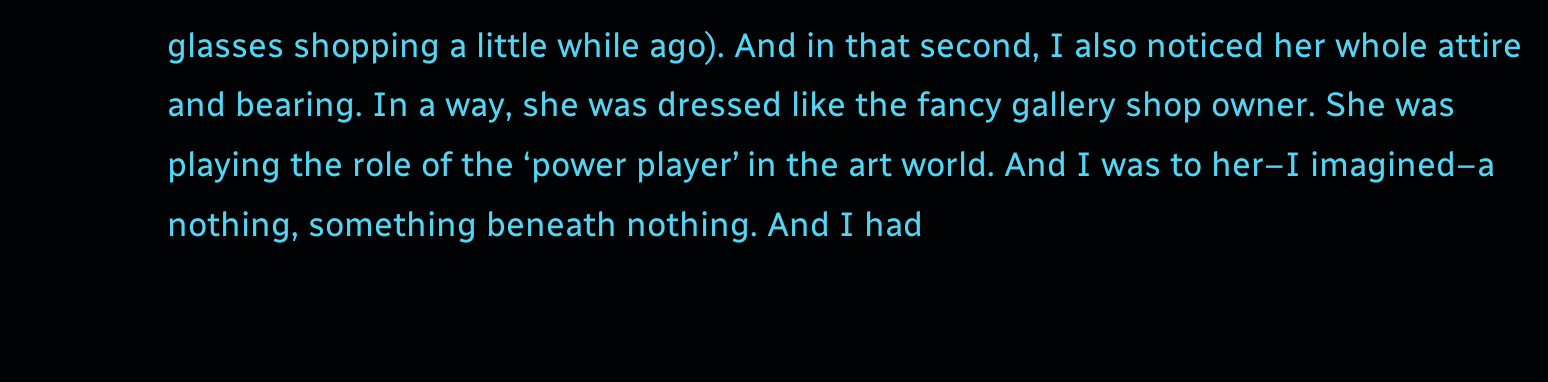glasses shopping a little while ago). And in that second, I also noticed her whole attire and bearing. In a way, she was dressed like the fancy gallery shop owner. She was playing the role of the ‘power player’ in the art world. And I was to her–I imagined–a nothing, something beneath nothing. And I had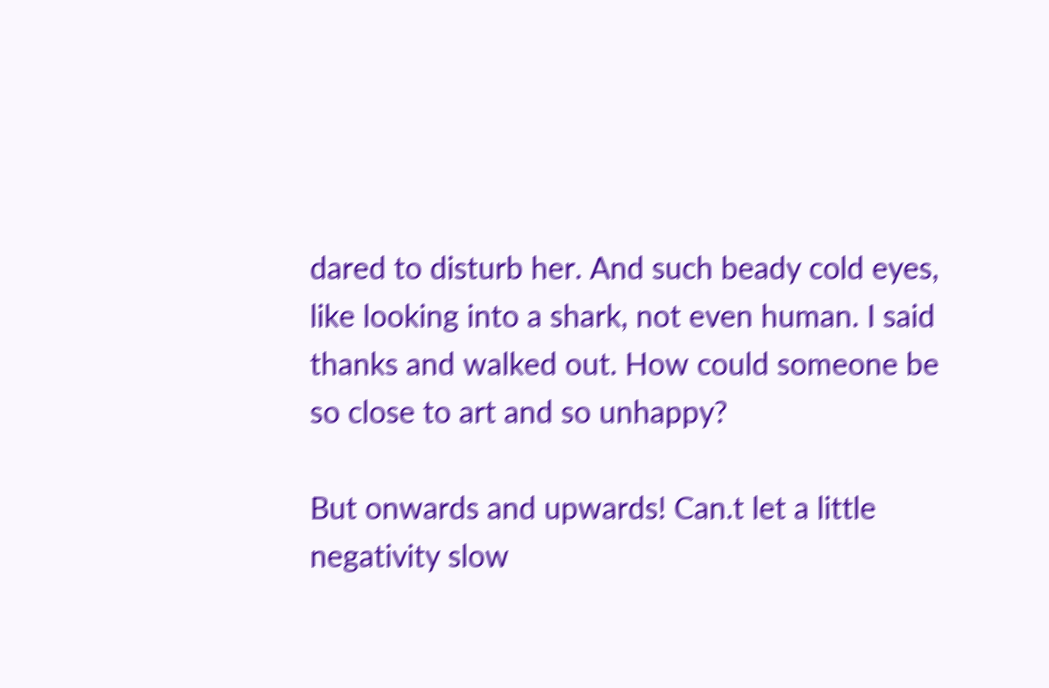dared to disturb her. And such beady cold eyes, like looking into a shark, not even human. I said thanks and walked out. How could someone be so close to art and so unhappy?

But onwards and upwards! Can.t let a little negativity slow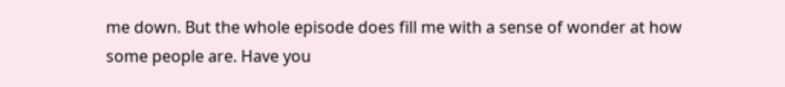me down. But the whole episode does fill me with a sense of wonder at how some people are. Have you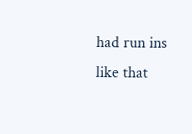had run ins like that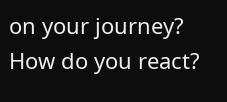on your journey? How do you react?